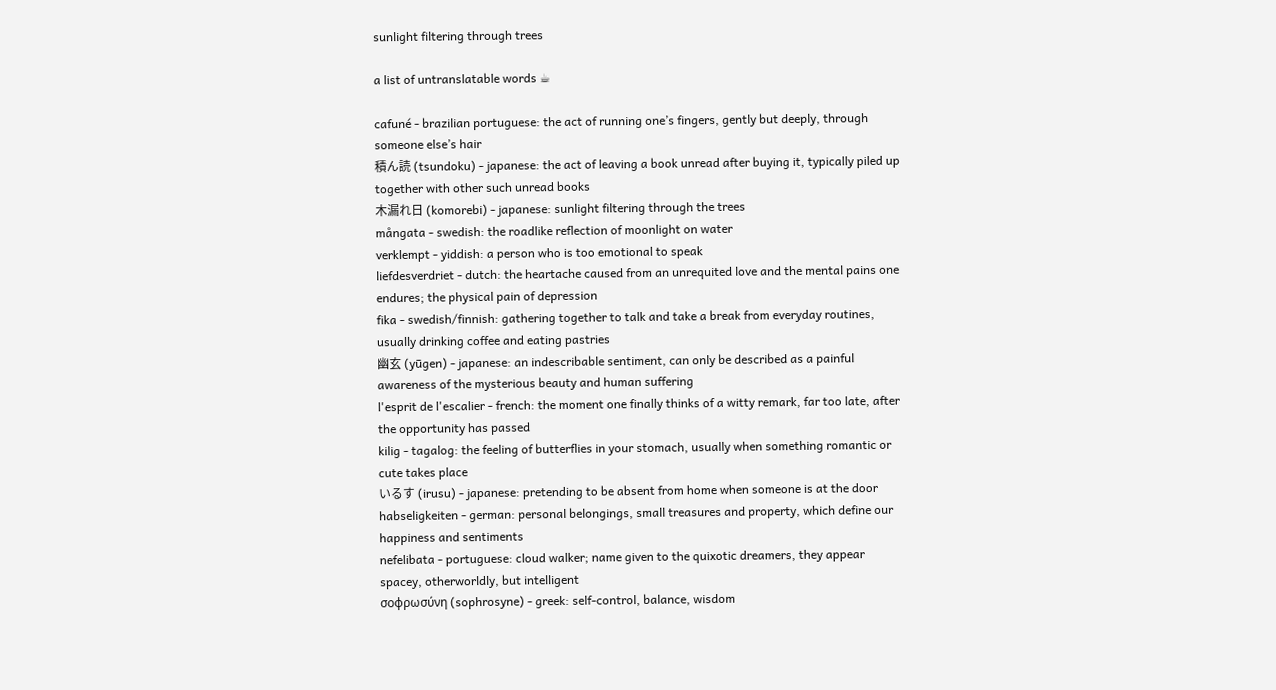sunlight filtering through trees

a list of untranslatable words ☕

cafuné - brazilian portuguese: the act of running one’s fingers, gently but deeply, through someone else’s hair
積ん読 (tsundoku) - japanese: the act of leaving a book unread after buying it, typically piled up together with other such unread books
木漏れ日 (komorebi) - japanese: sunlight filtering through the trees
mångata - swedish: the roadlike reflection of moonlight on water
verklempt - yiddish: a person who is too emotional to speak
liefdesverdriet - dutch: the heartache caused from an unrequited love and the mental pains one endures; the physical pain of depression
fika - swedish/finnish: gathering together to talk and take a break from everyday routines, usually drinking coffee and eating pastries
幽玄 (yūgen) - japanese: an indescribable sentiment, can only be described as a painful awareness of the mysterious beauty and human suffering
l'esprit de l'escalier - french: the moment one finally thinks of a witty remark, far too late, after the opportunity has passed
kilig - tagalog: the feeling of butterflies in your stomach, usually when something romantic or cute takes place
いるす (irusu) - japanese: pretending to be absent from home when someone is at the door
habseligkeiten - german: personal belongings, small treasures and property, which define our happiness and sentiments
nefelibata - portuguese: cloud walker; name given to the quixotic dreamers, they appear spacey, otherworldly, but intelligent
σοφρωσύνη (sophrosyne) - greek: self-control, balance, wisdom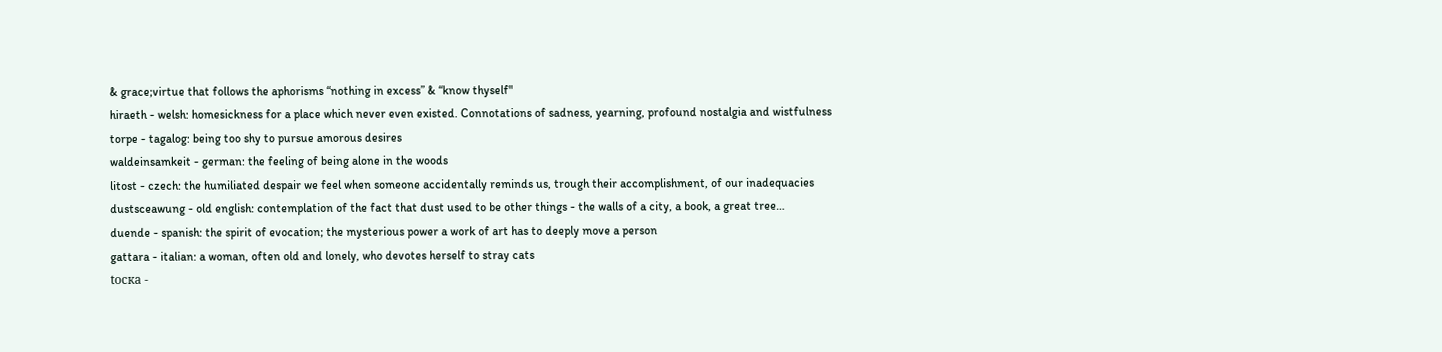& grace;virtue that follows the aphorisms “nothing in excess” & “know thyself"
hiraeth - welsh: homesickness for a place which never even existed. Connotations of sadness, yearning, profound nostalgia and wistfulness
torpe - tagalog: being too shy to pursue amorous desires
waldeinsamkeit - german: the feeling of being alone in the woods
litost - czech: the humiliated despair we feel when someone accidentally reminds us, trough their accomplishment, of our inadequacies
dustsceawung - old english: contemplation of the fact that dust used to be other things - the walls of a city, a book, a great tree…
duende - spanish: the spirit of evocation; the mysterious power a work of art has to deeply move a person
gattara - italian: a woman, often old and lonely, who devotes herself to stray cats
tоска -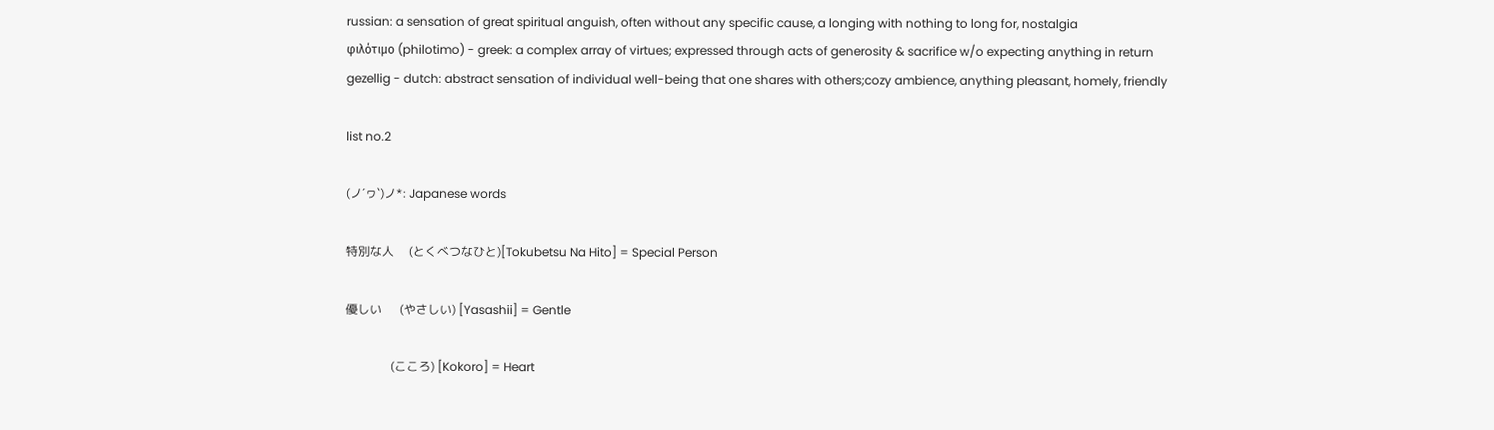russian: a sensation of great spiritual anguish, often without any specific cause, a longing with nothing to long for, nostalgia
φιλότιμο (philotimo) - greek: a complex array of virtues; expressed through acts of generosity & sacrifice w/o expecting anything in return
gezellig - dutch: abstract sensation of individual well-being that one shares with others;cozy ambience, anything pleasant, homely, friendly

list no.2

(ノ´ヮ`)ノ*: Japanese words

特別な人     (とくべつなひと)[Tokubetsu Na Hito] = Special Person

優しい      (やさしい) [Yasashii] = Gentle

               (こころ) [Kokoro] = Heart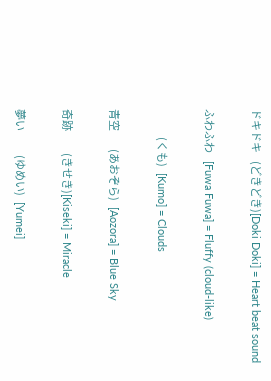ドキドキ    (どきどき)[Doki Doki] = Heart beat sound

ふわふわ    [Fuwa Fuwa] = Fluffy (cloud-like)

              (くも)   [Kumo] = Clouds

青空         (あおぞら)   [Aozora] = Blue Sky

奇跡           (きせき)[Kiseki] = Miracle

夢い            (ゆめい)   [Yumei]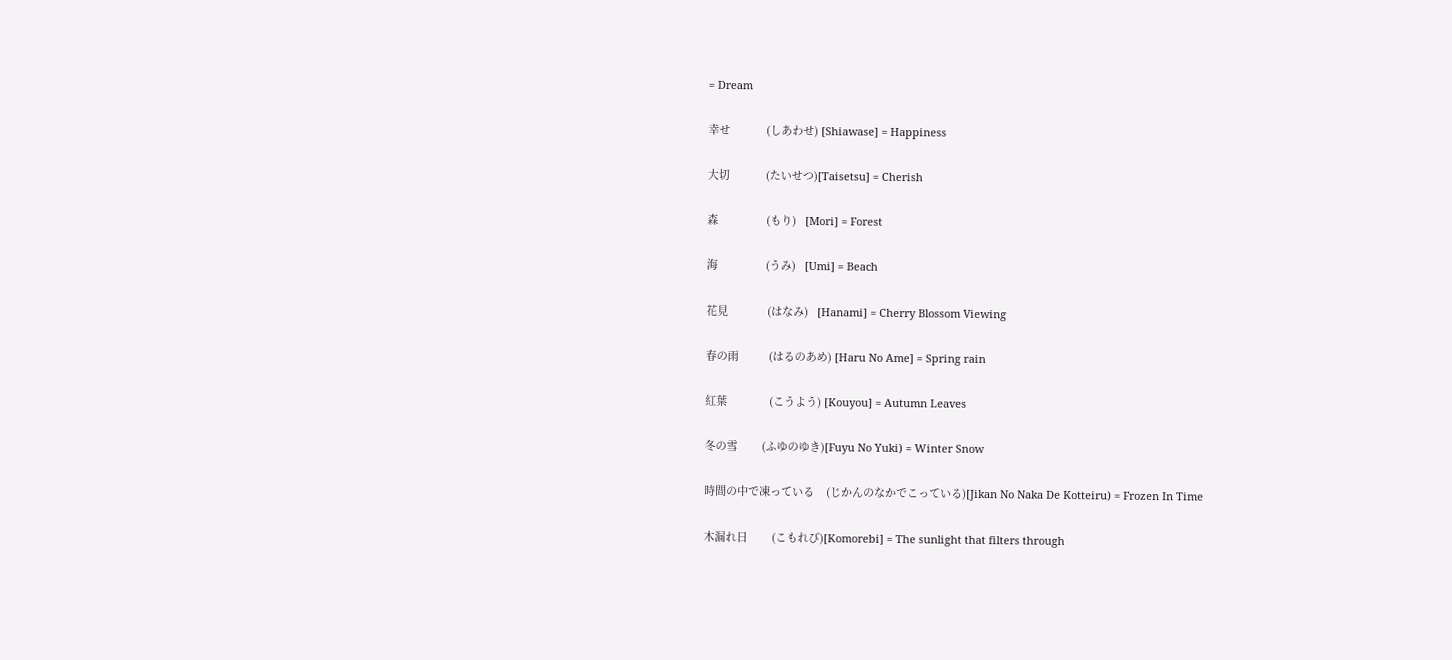= Dream

幸せ            (しあわせ) [Shiawase] = Happiness

大切            (たいせつ)[Taisetsu] = Cherish

森                (もり)   [Mori] = Forest

海                (うみ)   [Umi] = Beach

花見             (はなみ)   [Hanami] = Cherry Blossom Viewing

春の雨          (はるのあめ) [Haru No Ame] = Spring rain

紅葉              (こうよう) [Kouyou] = Autumn Leaves

冬の雪        (ふゆのゆき)[Fuyu No Yuki) = Winter Snow

時間の中で凍っている    (じかんのなかでこっている)[Jikan No Naka De Kotteiru) = Frozen In Time

木漏れ日        (こもれび)[Komorebi] = The sunlight that filters through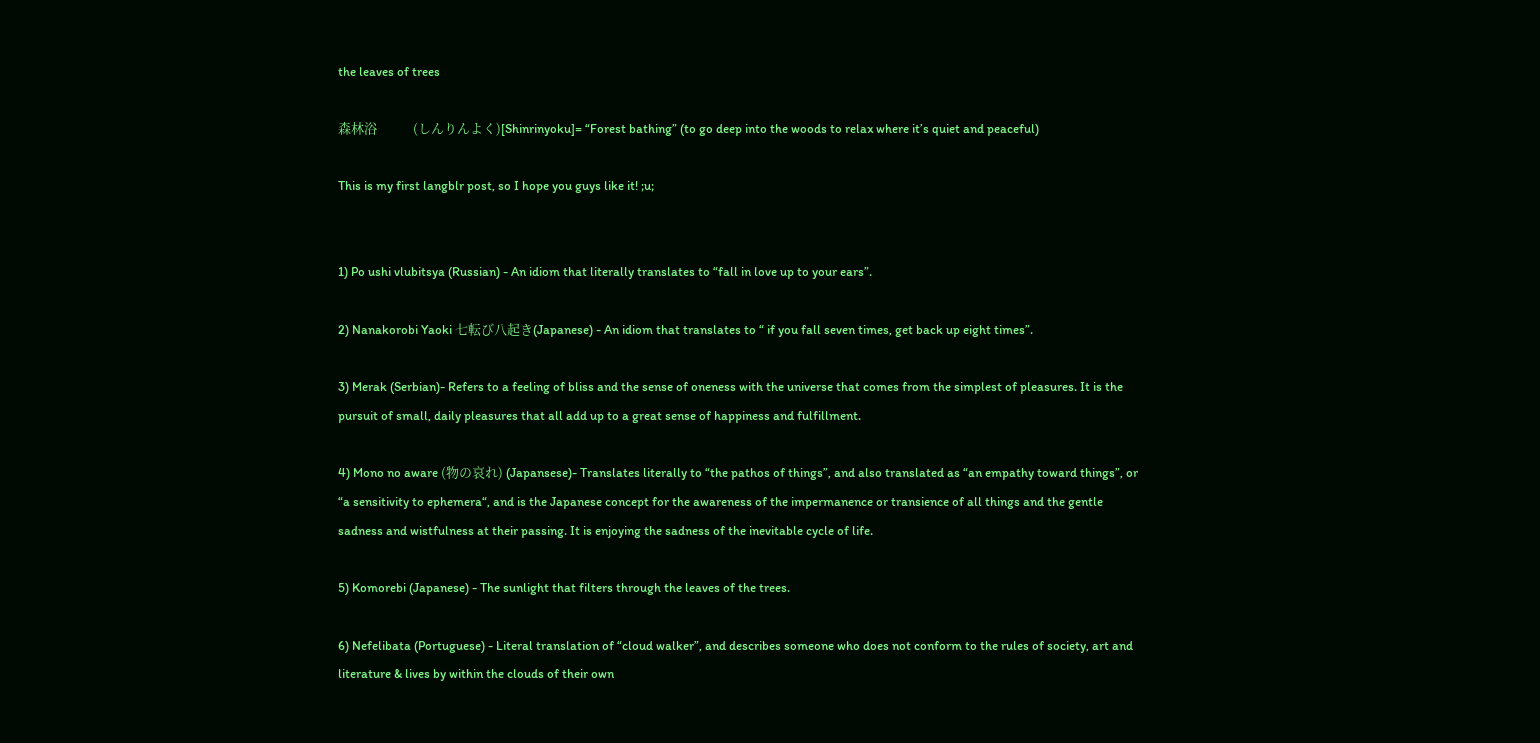the leaves of trees

森林浴            (しんりんよく)[Shinrinyoku]= “Forest bathing” (to go deep into the woods to relax where it’s quiet and peaceful)

This is my first langblr post, so I hope you guys like it! ;u;


1) Po ushi vlubitsya (Russian) - An idiom that literally translates to “fall in love up to your ears”.

2) Nanakorobi Yaoki 七転び八起き(Japanese) - An idiom that translates to “ if you fall seven times, get back up eight times”.

3) Merak (Serbian)- Refers to a feeling of bliss and the sense of oneness with the universe that comes from the simplest of pleasures. It is the pursuit of small, daily pleasures that all add up to a great sense of happiness and fulfillment.

4) Mono no aware (物の哀れ) (Japansese)- Translates literally to “the pathos of things”, and also translated as “an empathy toward things”, or “a sensitivity to ephemera“, and is the Japanese concept for the awareness of the impermanence or transience of all things and the gentle sadness and wistfulness at their passing. It is enjoying the sadness of the inevitable cycle of life.

5) Komorebi (Japanese) - The sunlight that filters through the leaves of the trees.

6) Nefelibata (Portuguese) - Literal translation of “cloud walker”, and describes someone who does not conform to the rules of society, art and literature & lives by within the clouds of their own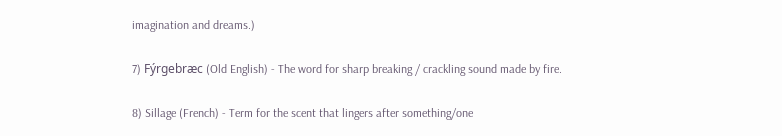imagination and dreams.)

7) Fýrgebræc (Old English) - The word for sharp breaking / crackling sound made by fire.

8) Sillage (French) - Term for the scent that lingers after something/one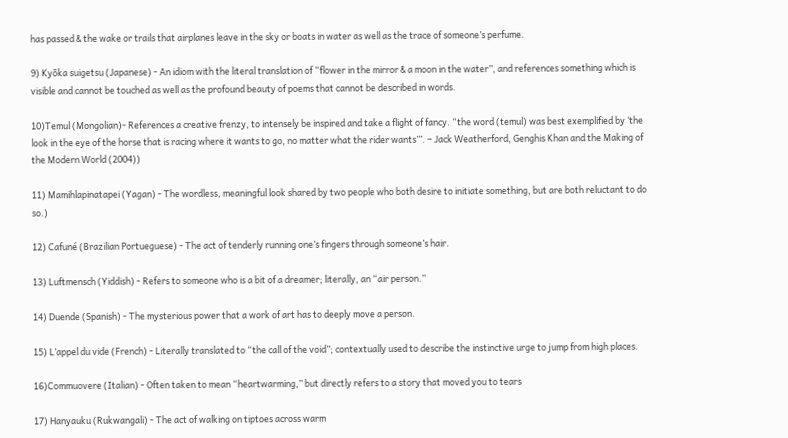has passed & the wake or trails that airplanes leave in the sky or boats in water as well as the trace of someone’s perfume.

9) Kyōka suigetsu (Japanese) - An idiom with the literal translation of “flower in the mirror & a moon in the water”, and references something which is visible and cannot be touched as well as the profound beauty of poems that cannot be described in words.

10)Temul (Mongolian)- References a creative frenzy, to intensely be inspired and take a flight of fancy. “the word (temul) was best exemplified by ‘the look in the eye of the horse that is racing where it wants to go, no matter what the rider wants’”. – Jack Weatherford, Genghis Khan and the Making of the Modern World (2004))

11) Mamihlapinatapei (Yagan) - The wordless, meaningful look shared by two people who both desire to initiate something, but are both reluctant to do so.)

12) Cafuné (Brazilian Portueguese) - The act of tenderly running one’s fingers through someone’s hair.

13) Luftmensch (Yiddish) - Refers to someone who is a bit of a dreamer; literally, an “air person.”

14) Duende (Spanish) - The mysterious power that a work of art has to deeply move a person.

15) L’appel du vide (French) - Literally translated to “the call of the void”; contextually used to describe the instinctive urge to jump from high places.

16)Commuovere (Italian) - Often taken to mean “heartwarming,” but directly refers to a story that moved you to tears

17) Hanyauku (Rukwangali) - The act of walking on tiptoes across warm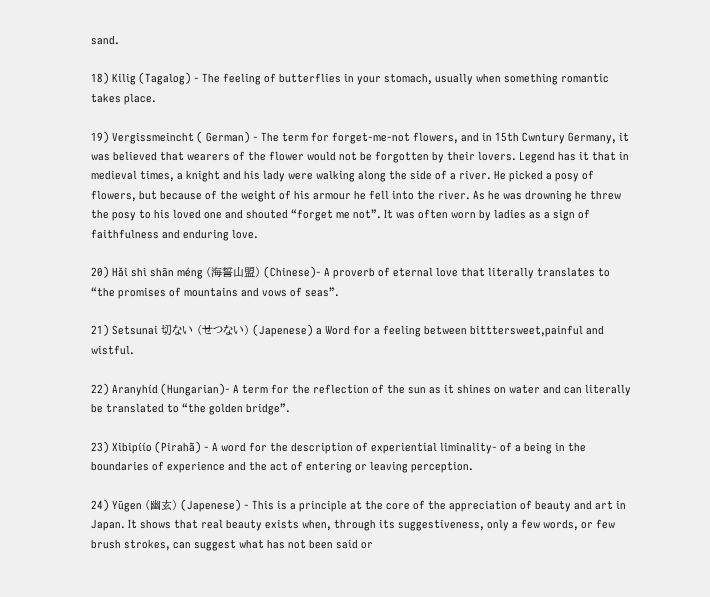sand.

18) Kilig (Tagalog) - The feeling of butterflies in your stomach, usually when something romantic takes place.

19) Vergissmeincht ( German) - The term for forget-me-not flowers, and in 15th Cwntury Germany, it was believed that wearers of the flower would not be forgotten by their lovers. Legend has it that in medieval times, a knight and his lady were walking along the side of a river. He picked a posy of flowers, but because of the weight of his armour he fell into the river. As he was drowning he threw the posy to his loved one and shouted “forget me not”. It was often worn by ladies as a sign of faithfulness and enduring love.

20) Hǎi shì shān méng (海誓山盟) (Chinese)- A proverb of eternal love that literally translates to “the promises of mountains and vows of seas”.

21) Setsunai 切ない (せつない) (Japenese) a Word for a feeling between bitttersweet,painful and wistful.

22) Aranyhíd (Hungarian)- A term for the reflection of the sun as it shines on water and can literally be translated to “the golden bridge”.

23) Xibipíío (Pirahã) - A word for the description of experiential liminality- of a being in the boundaries of experience and the act of entering or leaving perception.

24) Yūgen (幽玄) (Japenese) - This is a principle at the core of the appreciation of beauty and art in Japan. It shows that real beauty exists when, through its suggestiveness, only a few words, or few brush strokes, can suggest what has not been said or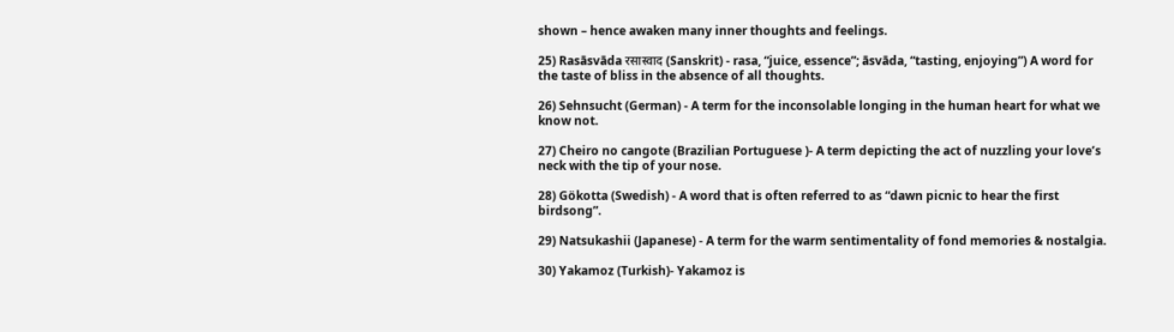shown – hence awaken many inner thoughts and feelings.

25) Rasāsvāda रसास्वाद (Sanskrit) - rasa, “juice, essence”; āsvāda, “tasting, enjoying”) A word for the taste of bliss in the absence of all thoughts.

26) Sehnsucht (German) - A term for the inconsolable longing in the human heart for what we know not.

27) Cheiro no cangote (Brazilian Portuguese )- A term depicting the act of nuzzling your love’s neck with the tip of your nose.

28) Gökotta (Swedish) - A word that is often referred to as “dawn picnic to hear the first birdsong”.

29) Natsukashii (Japanese) - A term for the warm sentimentality of fond memories & nostalgia.

30) Yakamoz (Turkish)- Yakamoz is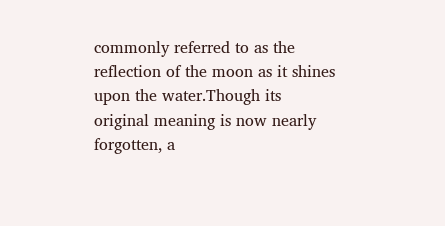commonly referred to as the reflection of the moon as it shines upon the water.Though its original meaning is now nearly forgotten, a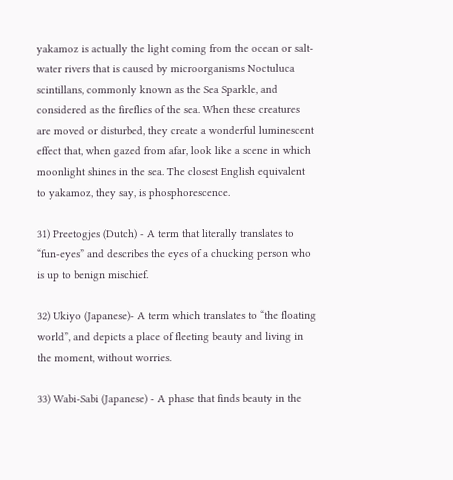yakamoz is actually the light coming from the ocean or salt-water rivers that is caused by microorganisms Noctuluca scintillans, commonly known as the Sea Sparkle, and considered as the fireflies of the sea. When these creatures are moved or disturbed, they create a wonderful luminescent effect that, when gazed from afar, look like a scene in which moonlight shines in the sea. The closest English equivalent to yakamoz, they say, is phosphorescence.

31) Preetogjes (Dutch) - A term that literally translates to “fun-eyes” and describes the eyes of a chucking person who is up to benign mischief.

32) Ukiyo (Japanese)- A term which translates to “the floating world”, and depicts a place of fleeting beauty and living in the moment, without worries.

33) Wabi-Sabi (Japanese) - A phase that finds beauty in the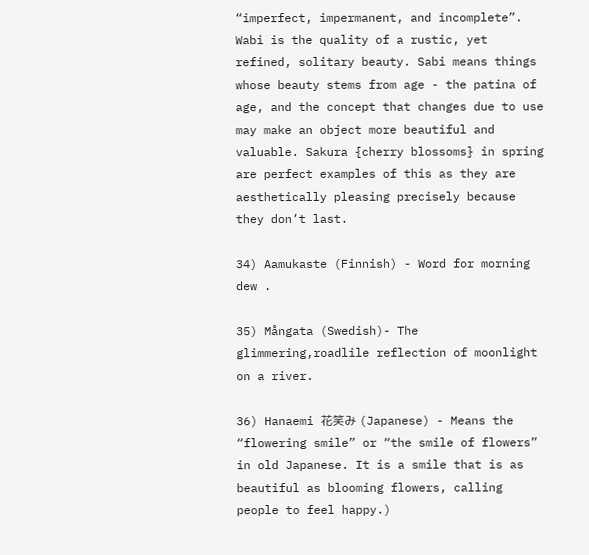“imperfect, impermanent, and incomplete”. Wabi is the quality of a rustic, yet refined, solitary beauty. Sabi means things whose beauty stems from age - the patina of age, and the concept that changes due to use may make an object more beautiful and valuable. Sakura {cherry blossoms} in spring are perfect examples of this as they are aesthetically pleasing precisely because they don’t last.

34) Aamukaste (Finnish) - Word for morning dew .

35) Mångata (Swedish)- The glimmering,roadlile reflection of moonlight on a river.

36) Hanaemi 花笑み (Japanese) - Means the “flowering smile” or “the smile of flowers” in old Japanese. It is a smile that is as beautiful as blooming flowers, calling people to feel happy.)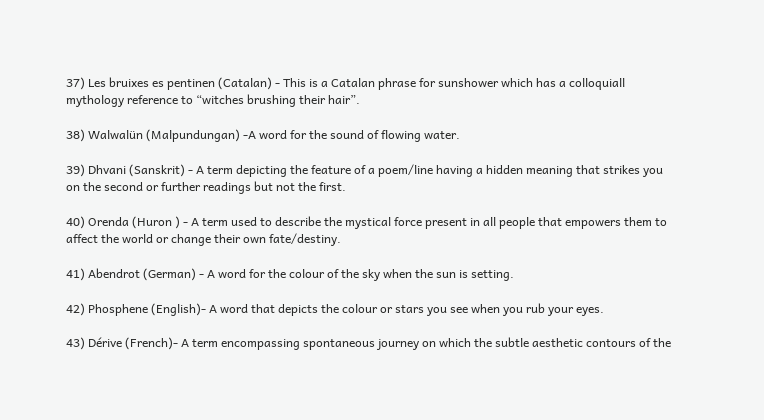37) Les bruixes es pentinen (Catalan) - This is a Catalan phrase for sunshower which has a colloquiall mythology reference to “witches brushing their hair”.

38) Walwalün (Malpundungan) -A word for the sound of flowing water.

39) Dhvani (Sanskrit) - A term depicting the feature of a poem/line having a hidden meaning that strikes you on the second or further readings but not the first.

40) Orenda (Huron ) - A term used to describe the mystical force present in all people that empowers them to affect the world or change their own fate/destiny.

41) Abendrot (German) - A word for the colour of the sky when the sun is setting.

42) Phosphene (English)- A word that depicts the colour or stars you see when you rub your eyes.

43) Dérive (French)- A term encompassing spontaneous journey on which the subtle aesthetic contours of the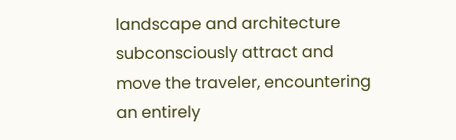landscape and architecture subconsciously attract and move the traveler, encountering an entirely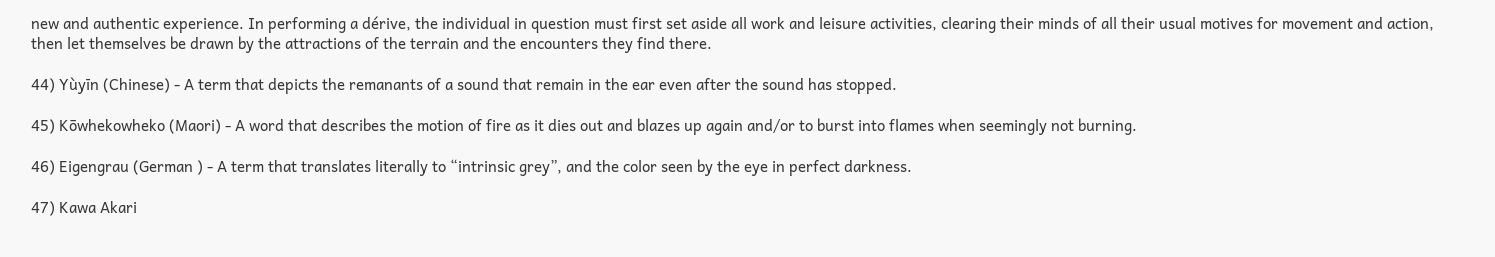new and authentic experience. In performing a dérive, the individual in question must first set aside all work and leisure activities, clearing their minds of all their usual motives for movement and action, then let themselves be drawn by the attractions of the terrain and the encounters they find there.

44) Yùyīn (Chinese) - A term that depicts the remanants of a sound that remain in the ear even after the sound has stopped.

45) Kōwhekowheko (Maori) - A word that describes the motion of fire as it dies out and blazes up again and/or to burst into flames when seemingly not burning.

46) Eigengrau (German ) - A term that translates literally to “intrinsic grey”, and the color seen by the eye in perfect darkness.

47) Kawa Akari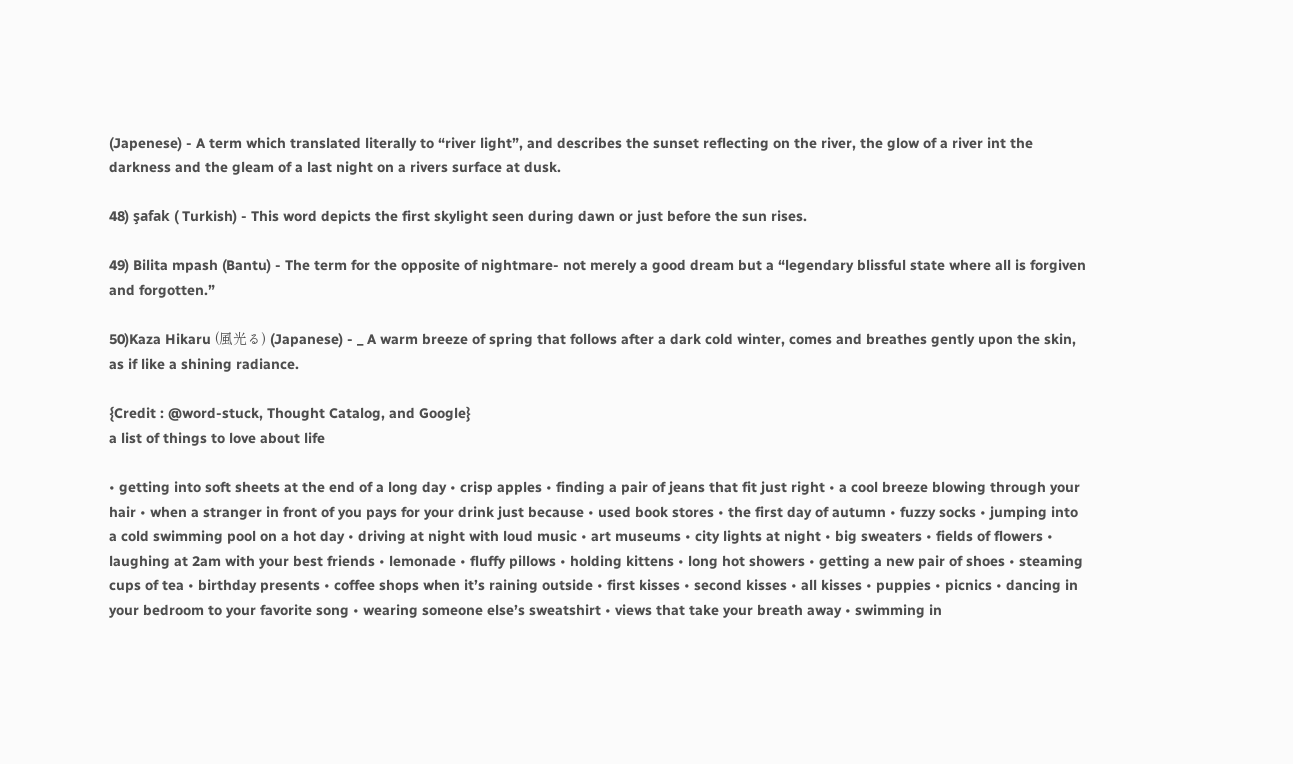(Japenese) - A term which translated literally to “river light”, and describes the sunset reflecting on the river, the glow of a river int the darkness and the gleam of a last night on a rivers surface at dusk.

48) şafak ( Turkish) - This word depicts the first skylight seen during dawn or just before the sun rises.

49) Bilita mpash (Bantu) - The term for the opposite of nightmare- not merely a good dream but a “legendary blissful state where all is forgiven and forgotten.”

50)Kaza Hikaru (風光る) (Japanese) - _ A warm breeze of spring that follows after a dark cold winter, comes and breathes gently upon the skin, as if like a shining radiance.

{Credit : @word-stuck, Thought Catalog, and Google}
a list of things to love about life

• getting into soft sheets at the end of a long day • crisp apples • finding a pair of jeans that fit just right • a cool breeze blowing through your hair • when a stranger in front of you pays for your drink just because • used book stores • the first day of autumn • fuzzy socks • jumping into a cold swimming pool on a hot day • driving at night with loud music • art museums • city lights at night • big sweaters • fields of flowers • laughing at 2am with your best friends • lemonade • fluffy pillows • holding kittens • long hot showers • getting a new pair of shoes • steaming cups of tea • birthday presents • coffee shops when it’s raining outside • first kisses • second kisses • all kisses • puppies • picnics • dancing in your bedroom to your favorite song • wearing someone else’s sweatshirt • views that take your breath away • swimming in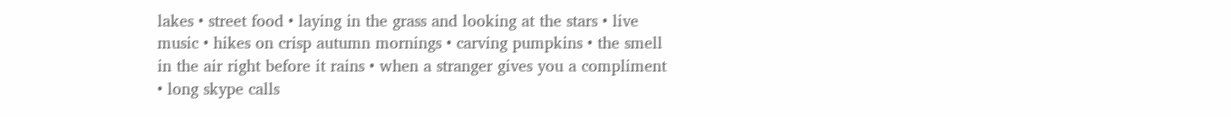lakes • street food • laying in the grass and looking at the stars • live music • hikes on crisp autumn mornings • carving pumpkins • the smell in the air right before it rains • when a stranger gives you a compliment • long skype calls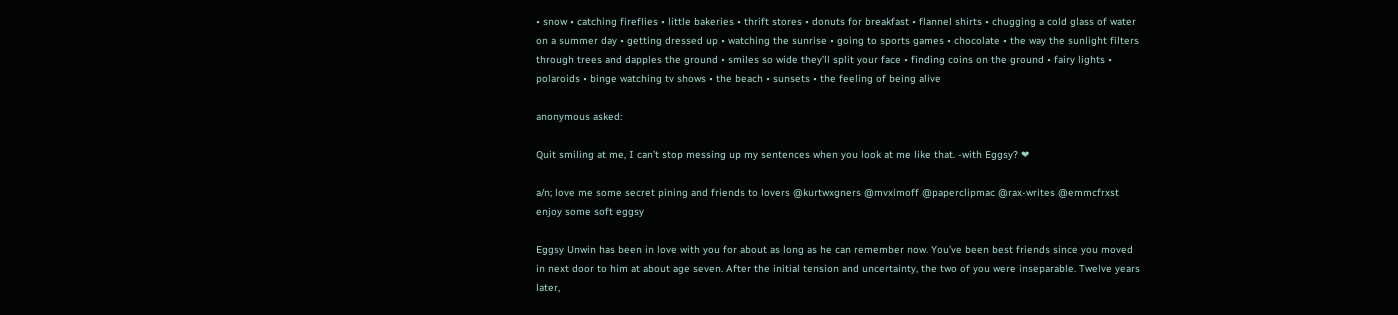• snow • catching fireflies • little bakeries • thrift stores • donuts for breakfast • flannel shirts • chugging a cold glass of water on a summer day • getting dressed up • watching the sunrise • going to sports games • chocolate • the way the sunlight filters through trees and dapples the ground • smiles so wide they’ll split your face • finding coins on the ground • fairy lights • polaroids • binge watching tv shows • the beach • sunsets • the feeling of being alive

anonymous asked:

Quit smiling at me, I can’t stop messing up my sentences when you look at me like that. -with Eggsy? ❤

a/n; love me some secret pining and friends to lovers @kurtwxgners @mvximoff @paperclipmac @rax-writes @emmcfrxst enjoy some soft eggsy

Eggsy Unwin has been in love with you for about as long as he can remember now. You’ve been best friends since you moved in next door to him at about age seven. After the initial tension and uncertainty, the two of you were inseparable. Twelve years later,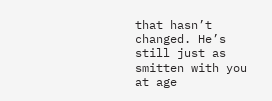that hasn’t changed. He’s still just as smitten with you at age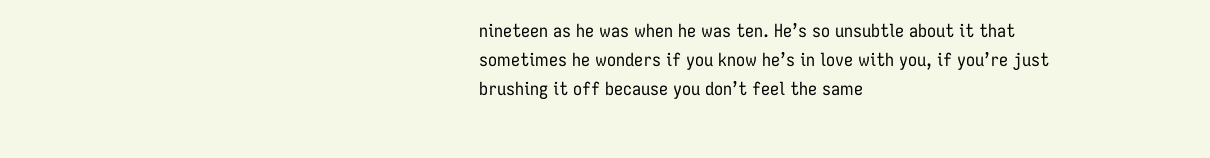nineteen as he was when he was ten. He’s so unsubtle about it that sometimes he wonders if you know he’s in love with you, if you’re just brushing it off because you don’t feel the same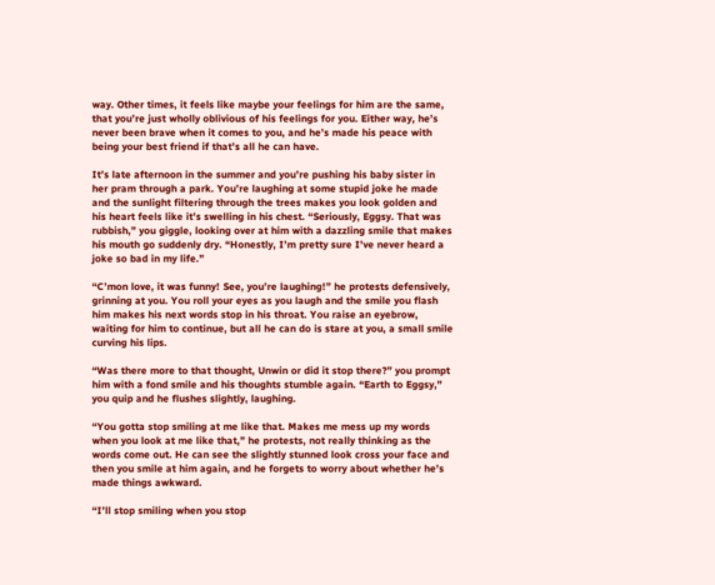way. Other times, it feels like maybe your feelings for him are the same, that you’re just wholly oblivious of his feelings for you. Either way, he’s never been brave when it comes to you, and he’s made his peace with being your best friend if that’s all he can have.

It’s late afternoon in the summer and you’re pushing his baby sister in her pram through a park. You’re laughing at some stupid joke he made and the sunlight filtering through the trees makes you look golden and his heart feels like it’s swelling in his chest. “Seriously, Eggsy. That was rubbish,” you giggle, looking over at him with a dazzling smile that makes his mouth go suddenly dry. “Honestly, I’m pretty sure I’ve never heard a joke so bad in my life.”

“C’mon love, it was funny! See, you’re laughing!” he protests defensively, grinning at you. You roll your eyes as you laugh and the smile you flash him makes his next words stop in his throat. You raise an eyebrow, waiting for him to continue, but all he can do is stare at you, a small smile curving his lips.

“Was there more to that thought, Unwin or did it stop there?” you prompt him with a fond smile and his thoughts stumble again. “Earth to Eggsy,” you quip and he flushes slightly, laughing.

“You gotta stop smiling at me like that. Makes me mess up my words when you look at me like that,” he protests, not really thinking as the words come out. He can see the slightly stunned look cross your face and then you smile at him again, and he forgets to worry about whether he’s made things awkward.

“I’ll stop smiling when you stop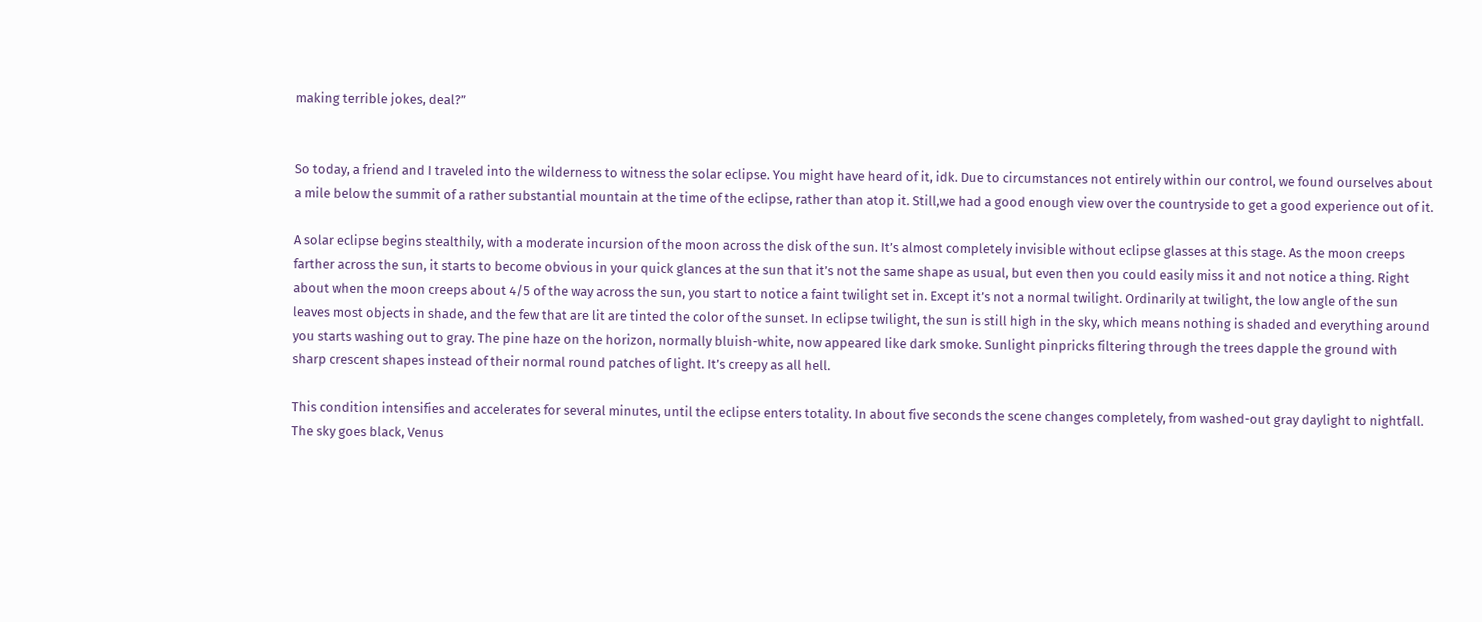making terrible jokes, deal?”


So today, a friend and I traveled into the wilderness to witness the solar eclipse. You might have heard of it, idk. Due to circumstances not entirely within our control, we found ourselves about a mile below the summit of a rather substantial mountain at the time of the eclipse, rather than atop it. Still,we had a good enough view over the countryside to get a good experience out of it.

A solar eclipse begins stealthily, with a moderate incursion of the moon across the disk of the sun. It’s almost completely invisible without eclipse glasses at this stage. As the moon creeps farther across the sun, it starts to become obvious in your quick glances at the sun that it’s not the same shape as usual, but even then you could easily miss it and not notice a thing. Right about when the moon creeps about 4/5 of the way across the sun, you start to notice a faint twilight set in. Except it’s not a normal twilight. Ordinarily at twilight, the low angle of the sun leaves most objects in shade, and the few that are lit are tinted the color of the sunset. In eclipse twilight, the sun is still high in the sky, which means nothing is shaded and everything around you starts washing out to gray. The pine haze on the horizon, normally bluish-white, now appeared like dark smoke. Sunlight pinpricks filtering through the trees dapple the ground with sharp crescent shapes instead of their normal round patches of light. It’s creepy as all hell.

This condition intensifies and accelerates for several minutes, until the eclipse enters totality. In about five seconds the scene changes completely, from washed-out gray daylight to nightfall. The sky goes black, Venus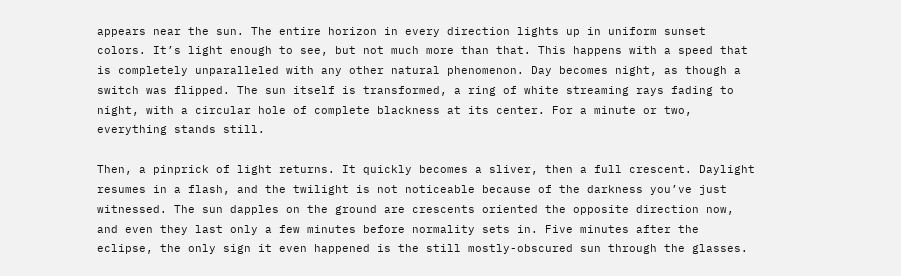appears near the sun. The entire horizon in every direction lights up in uniform sunset colors. It’s light enough to see, but not much more than that. This happens with a speed that is completely unparalleled with any other natural phenomenon. Day becomes night, as though a switch was flipped. The sun itself is transformed, a ring of white streaming rays fading to night, with a circular hole of complete blackness at its center. For a minute or two, everything stands still.

Then, a pinprick of light returns. It quickly becomes a sliver, then a full crescent. Daylight resumes in a flash, and the twilight is not noticeable because of the darkness you’ve just witnessed. The sun dapples on the ground are crescents oriented the opposite direction now, and even they last only a few minutes before normality sets in. Five minutes after the eclipse, the only sign it even happened is the still mostly-obscured sun through the glasses.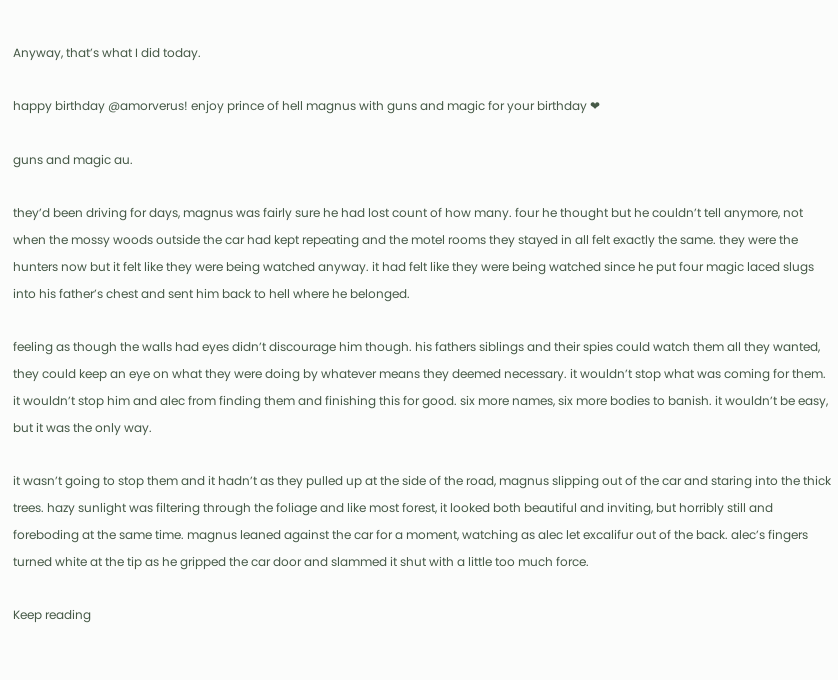Anyway, that’s what I did today.

happy birthday @amorverus! enjoy prince of hell magnus with guns and magic for your birthday ❤

guns and magic au.

they’d been driving for days, magnus was fairly sure he had lost count of how many. four he thought but he couldn’t tell anymore, not when the mossy woods outside the car had kept repeating and the motel rooms they stayed in all felt exactly the same. they were the hunters now but it felt like they were being watched anyway. it had felt like they were being watched since he put four magic laced slugs into his father’s chest and sent him back to hell where he belonged.

feeling as though the walls had eyes didn’t discourage him though. his fathers siblings and their spies could watch them all they wanted, they could keep an eye on what they were doing by whatever means they deemed necessary. it wouldn’t stop what was coming for them. it wouldn’t stop him and alec from finding them and finishing this for good. six more names, six more bodies to banish. it wouldn’t be easy, but it was the only way.

it wasn’t going to stop them and it hadn’t as they pulled up at the side of the road, magnus slipping out of the car and staring into the thick trees. hazy sunlight was filtering through the foliage and like most forest, it looked both beautiful and inviting, but horribly still and foreboding at the same time. magnus leaned against the car for a moment, watching as alec let excalifur out of the back. alec’s fingers turned white at the tip as he gripped the car door and slammed it shut with a little too much force.

Keep reading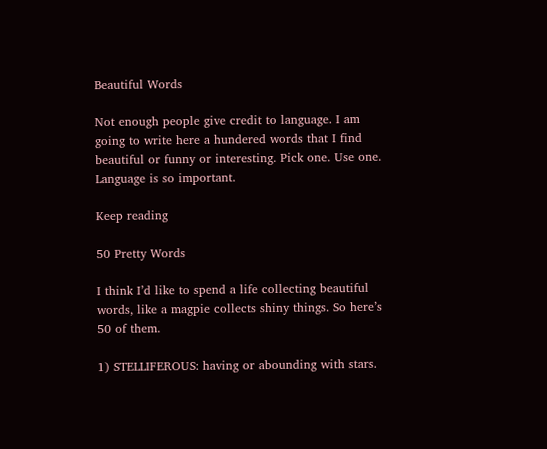Beautiful Words

Not enough people give credit to language. I am going to write here a hundered words that I find beautiful or funny or interesting. Pick one. Use one. Language is so important.

Keep reading

50 Pretty Words

I think I’d like to spend a life collecting beautiful words, like a magpie collects shiny things. So here’s 50 of them.

1) STELLIFEROUS: having or abounding with stars.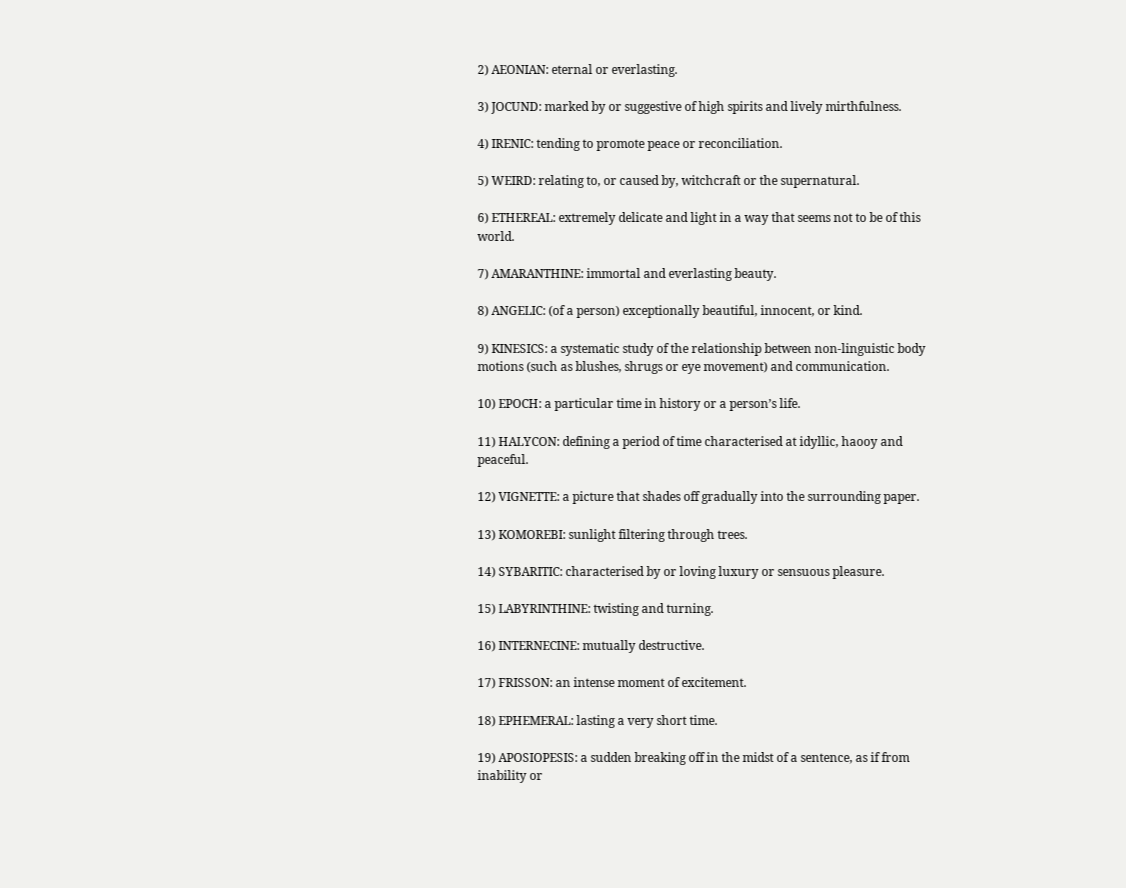2) AEONIAN: eternal or everlasting.

3) JOCUND: marked by or suggestive of high spirits and lively mirthfulness.

4) IRENIC: tending to promote peace or reconciliation.

5) WEIRD: relating to, or caused by, witchcraft or the supernatural.

6) ETHEREAL: extremely delicate and light in a way that seems not to be of this world.

7) AMARANTHINE: immortal and everlasting beauty.

8) ANGELIC: (of a person) exceptionally beautiful, innocent, or kind.

9) KINESICS: a systematic study of the relationship between non-linguistic body motions (such as blushes, shrugs or eye movement) and communication.

10) EPOCH: a particular time in history or a person’s life.

11) HALYCON: defining a period of time characterised at idyllic, haooy and peaceful.

12) VIGNETTE: a picture that shades off gradually into the surrounding paper.

13) KOMOREBI: sunlight filtering through trees.

14) SYBARITIC: characterised by or loving luxury or sensuous pleasure.

15) LABYRINTHINE: twisting and turning.

16) INTERNECINE: mutually destructive.

17) FRISSON: an intense moment of excitement.

18) EPHEMERAL: lasting a very short time.

19) APOSIOPESIS: a sudden breaking off in the midst of a sentence, as if from inability or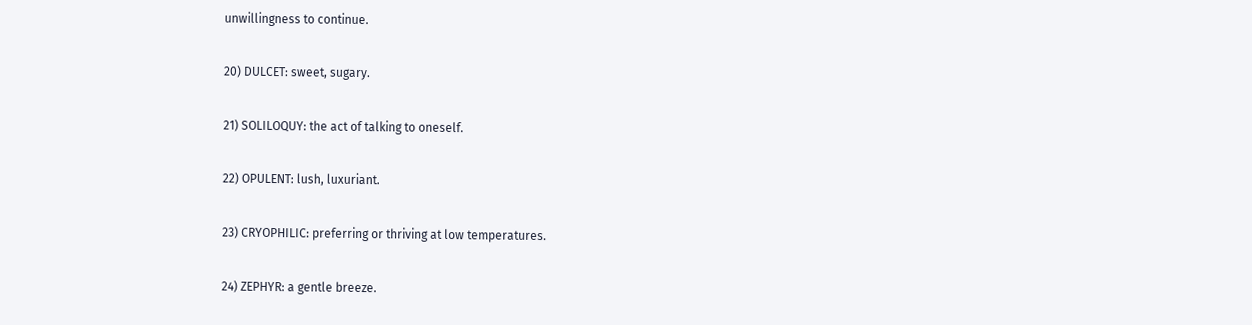unwillingness to continue.

20) DULCET: sweet, sugary.

21) SOLILOQUY: the act of talking to oneself.

22) OPULENT: lush, luxuriant.

23) CRYOPHILIC: preferring or thriving at low temperatures.

24) ZEPHYR: a gentle breeze.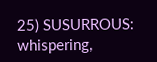25) SUSURROUS: whispering,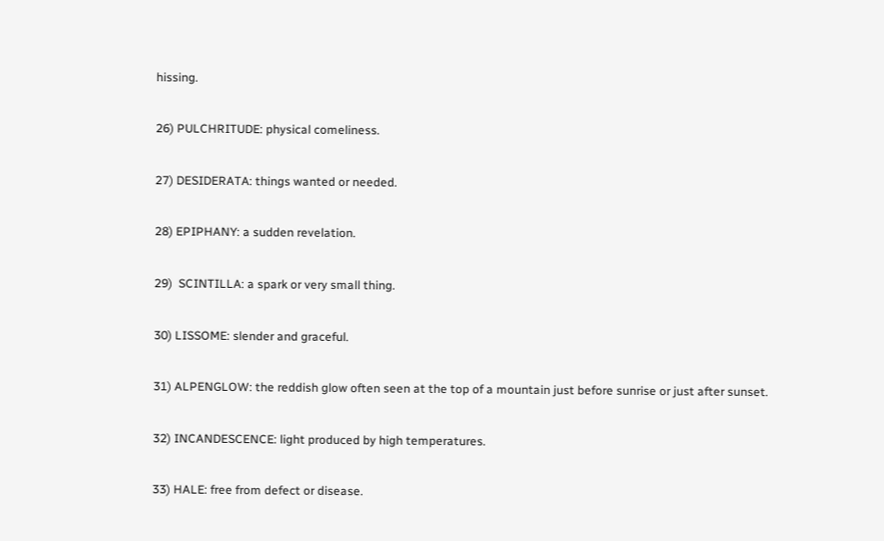hissing.

26) PULCHRITUDE: physical comeliness.

27) DESIDERATA: things wanted or needed.

28) EPIPHANY: a sudden revelation.

29)  SCINTILLA: a spark or very small thing.

30) LISSOME: slender and graceful.

31) ALPENGLOW: the reddish glow often seen at the top of a mountain just before sunrise or just after sunset.

32) INCANDESCENCE: light produced by high temperatures.

33) HALE: free from defect or disease.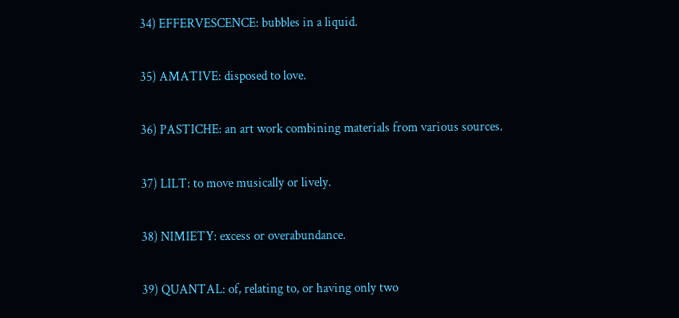34) EFFERVESCENCE: bubbles in a liquid.

35) AMATIVE: disposed to love.

36) PASTICHE: an art work combining materials from various sources.

37) LILT: to move musically or lively.

38) NIMIETY: excess or overabundance.

39) QUANTAL: of, relating to, or having only two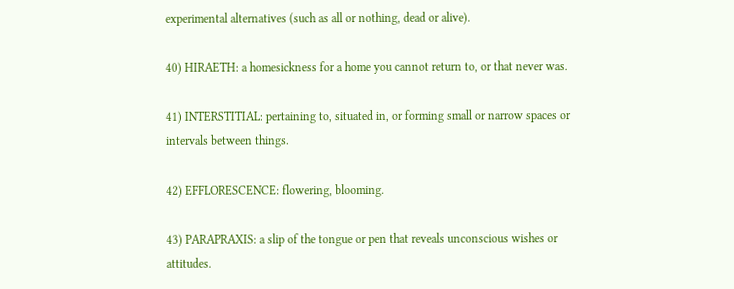experimental alternatives (such as all or nothing, dead or alive).

40) HIRAETH: a homesickness for a home you cannot return to, or that never was.

41) INTERSTITIAL: pertaining to, situated in, or forming small or narrow spaces or intervals between things.

42) EFFLORESCENCE: flowering, blooming.

43) PARAPRAXIS: a slip of the tongue or pen that reveals unconscious wishes or attitudes.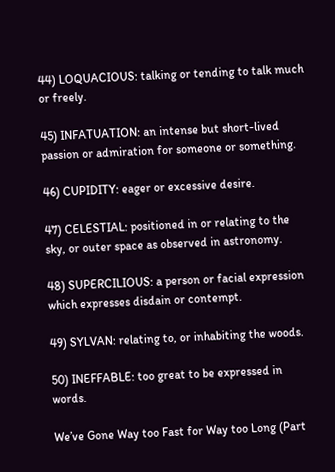44) LOQUACIOUS: talking or tending to talk much or freely.

45) INFATUATION: an intense but short-lived passion or admiration for someone or something.

46) CUPIDITY: eager or excessive desire.

47) CELESTIAL: positioned in or relating to the sky, or outer space as observed in astronomy.

48) SUPERCILIOUS: a person or facial expression which expresses disdain or contempt.

49) SYLVAN: relating to, or inhabiting the woods.

50) INEFFABLE: too great to be expressed in words.

We’ve Gone Way too Fast for Way too Long (Part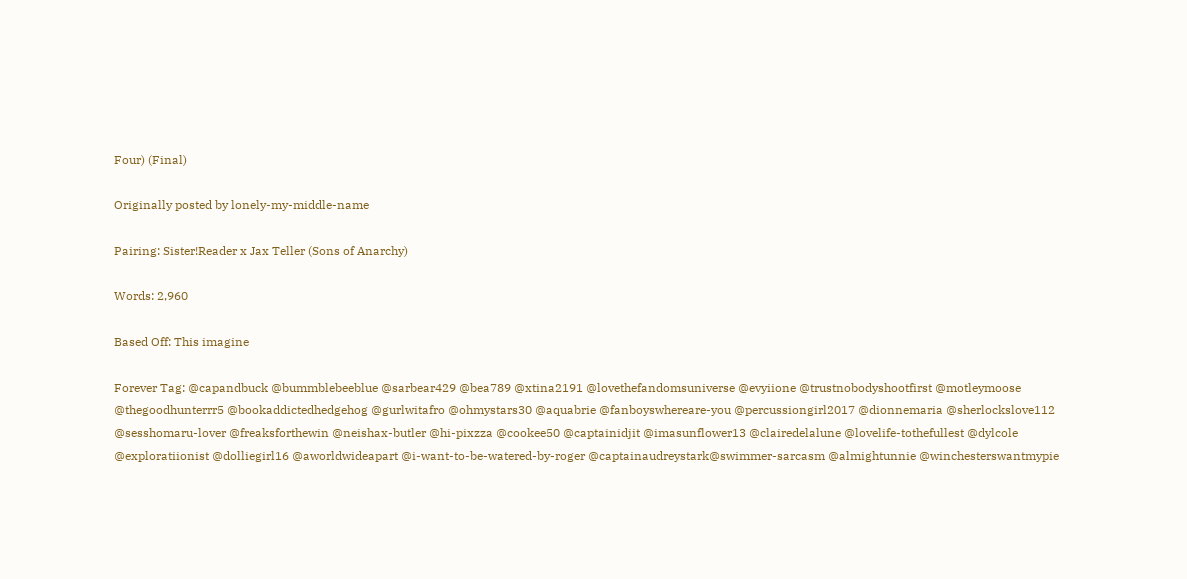Four) (Final)

Originally posted by lonely-my-middle-name

Pairing: Sister!Reader x Jax Teller (Sons of Anarchy)

Words: 2,960

Based Off: This imagine

Forever Tag: @capandbuck @bummblebeeblue @sarbear429 @bea789 @xtina2191 @lovethefandomsuniverse @evyiione @trustnobodyshootfirst @motleymoose @thegoodhunterrr5 @bookaddictedhedgehog @gurlwitafro @ohmystars30 @aquabrie @fanboyswhereare-you @percussiongirl2017 @dionnemaria @sherlockslove112 @sesshomaru-lover @freaksforthewin @neishax-butler @hi-pixzza @cookee50 @captainidjit @imasunflower13 @clairedelalune @lovelife-tothefullest @dylcole @exploratiionist @dolliegirl16 @aworldwideapart @i-want-to-be-watered-by-roger @captainaudreystark@swimmer-sarcasm @almightunnie @winchesterswantmypie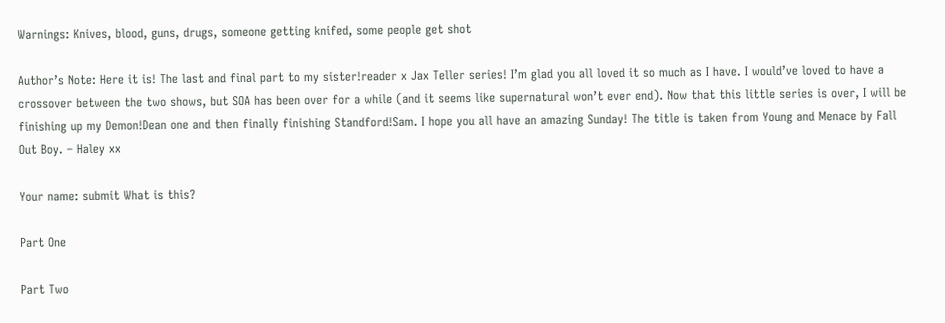Warnings: Knives, blood, guns, drugs, someone getting knifed, some people get shot

Author’s Note: Here it is! The last and final part to my sister!reader x Jax Teller series! I’m glad you all loved it so much as I have. I would’ve loved to have a crossover between the two shows, but SOA has been over for a while (and it seems like supernatural won’t ever end). Now that this little series is over, I will be finishing up my Demon!Dean one and then finally finishing Standford!Sam. I hope you all have an amazing Sunday! The title is taken from Young and Menace by Fall Out Boy. – Haley xx

Your name: submit What is this?

Part One

Part Two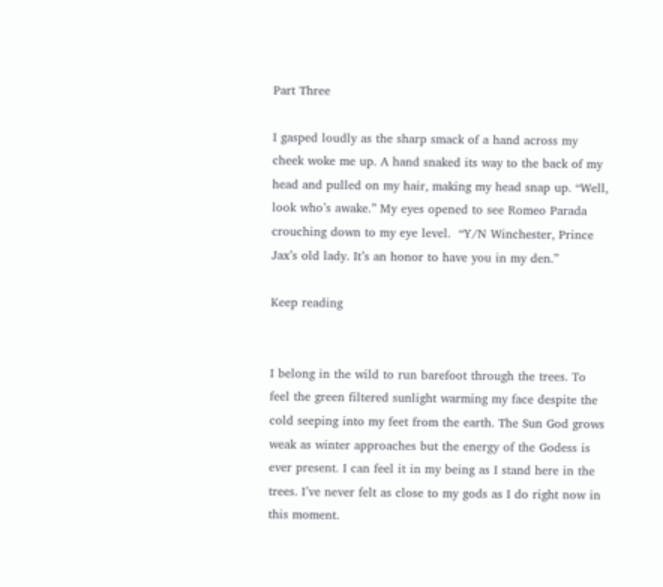Part Three

I gasped loudly as the sharp smack of a hand across my cheek woke me up. A hand snaked its way to the back of my head and pulled on my hair, making my head snap up. “Well, look who’s awake.” My eyes opened to see Romeo Parada crouching down to my eye level.  “Y/N Winchester, Prince Jax’s old lady. It’s an honor to have you in my den.”

Keep reading


I belong in the wild to run barefoot through the trees. To feel the green filtered sunlight warming my face despite the cold seeping into my feet from the earth. The Sun God grows weak as winter approaches but the energy of the Godess is ever present. I can feel it in my being as I stand here in the trees. I’ve never felt as close to my gods as I do right now in this moment.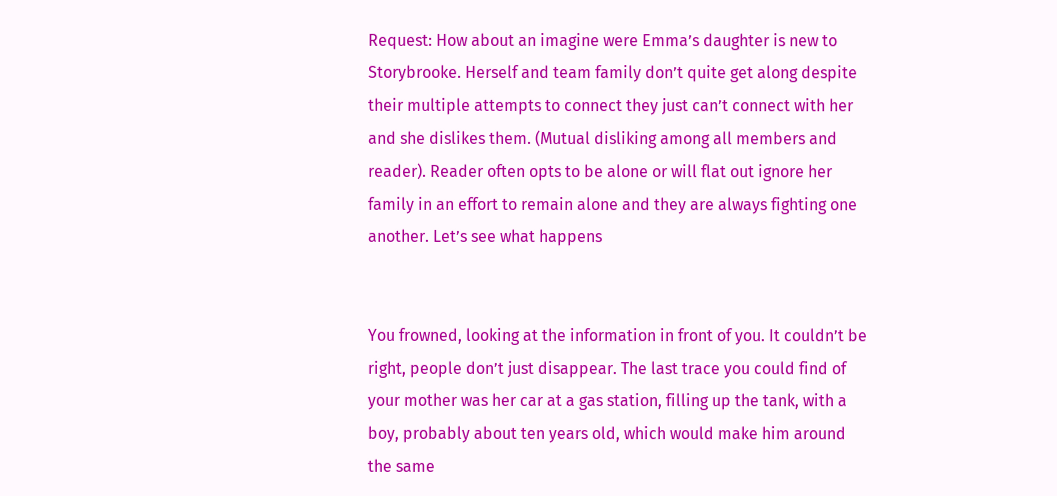Request: How about an imagine were Emma’s daughter is new to Storybrooke. Herself and team family don’t quite get along despite their multiple attempts to connect they just can’t connect with her and she dislikes them. (Mutual disliking among all members and reader). Reader often opts to be alone or will flat out ignore her family in an effort to remain alone and they are always fighting one another. Let’s see what happens


You frowned, looking at the information in front of you. It couldn’t be right, people don’t just disappear. The last trace you could find of your mother was her car at a gas station, filling up the tank, with a boy, probably about ten years old, which would make him around the same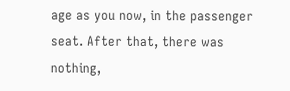age as you now, in the passenger seat. After that, there was nothing,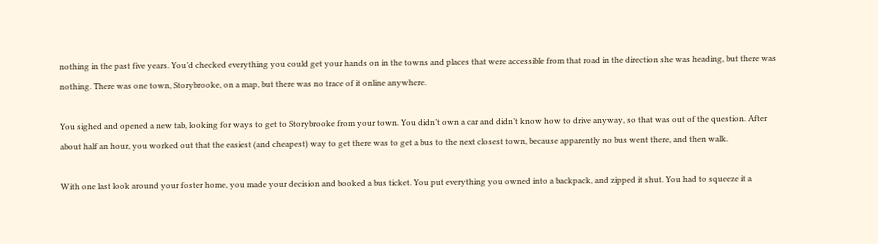nothing in the past five years. You’d checked everything you could get your hands on in the towns and places that were accessible from that road in the direction she was heading, but there was nothing. There was one town, Storybrooke, on a map, but there was no trace of it online anywhere.

You sighed and opened a new tab, looking for ways to get to Storybrooke from your town. You didn’t own a car and didn’t know how to drive anyway, so that was out of the question. After about half an hour, you worked out that the easiest (and cheapest) way to get there was to get a bus to the next closest town, because apparently no bus went there, and then walk.

With one last look around your foster home, you made your decision and booked a bus ticket. You put everything you owned into a backpack, and zipped it shut. You had to squeeze it a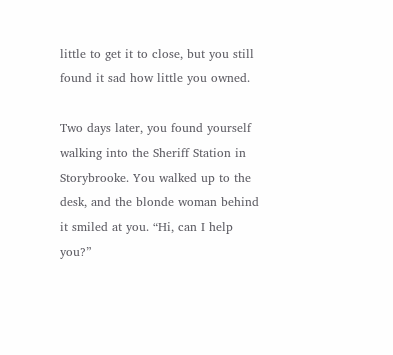little to get it to close, but you still found it sad how little you owned.

Two days later, you found yourself walking into the Sheriff Station in Storybrooke. You walked up to the desk, and the blonde woman behind it smiled at you. “Hi, can I help you?”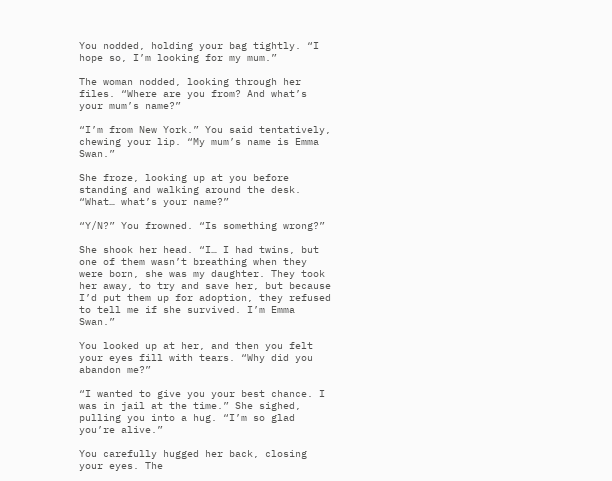You nodded, holding your bag tightly. “I hope so, I’m looking for my mum.”

The woman nodded, looking through her files. “Where are you from? And what’s your mum’s name?”

“I’m from New York.” You said tentatively, chewing your lip. “My mum’s name is Emma Swan.”

She froze, looking up at you before standing and walking around the desk. “What… what’s your name?”

“Y/N?” You frowned. “Is something wrong?”

She shook her head. “I… I had twins, but one of them wasn’t breathing when they were born, she was my daughter. They took her away, to try and save her, but because I’d put them up for adoption, they refused to tell me if she survived. I’m Emma Swan.”

You looked up at her, and then you felt your eyes fill with tears. “Why did you abandon me?”

“I wanted to give you your best chance. I was in jail at the time.” She sighed, pulling you into a hug. “I’m so glad you’re alive.”

You carefully hugged her back, closing your eyes. The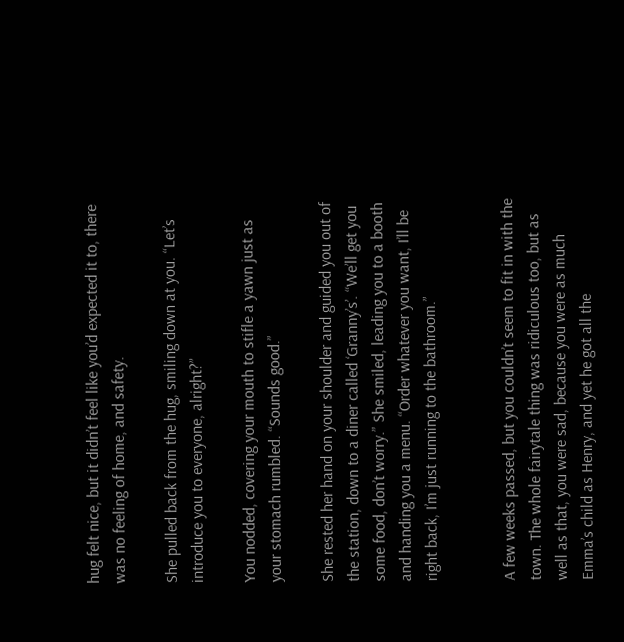hug felt nice, but it didn’t feel like you’d expected it to, there was no feeling of home, and safety.

She pulled back from the hug, smiling down at you. “Let’s introduce you to everyone, alright?”

You nodded, covering your mouth to stifle a yawn just as your stomach rumbled. “Sounds good.”

She rested her hand on your shoulder and guided you out of the station, down to a diner called ‘Granny’s’. “We’ll get you some food, don’t worry.” She smiled, leading you to a booth and handing you a menu. “Order whatever you want, I’ll be right back, I’m just running to the bathroom.”


A few weeks passed, but you couldn’t seem to fit in with the town. The whole fairytale thing was ridiculous too, but as well as that, you were sad, because you were as much Emma’s child as Henry, and yet he got all the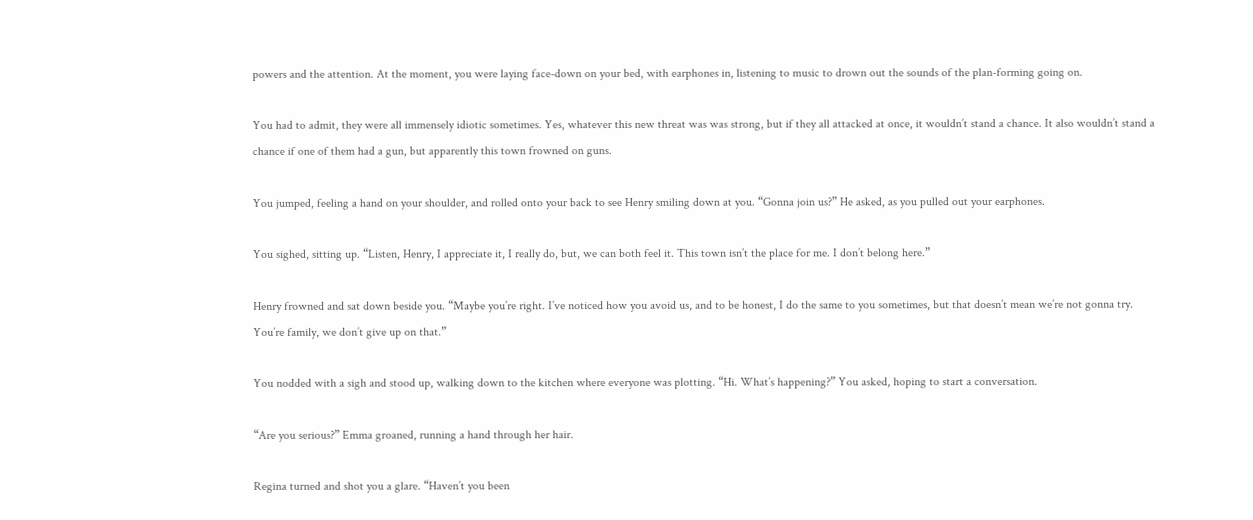powers and the attention. At the moment, you were laying face-down on your bed, with earphones in, listening to music to drown out the sounds of the plan-forming going on.

You had to admit, they were all immensely idiotic sometimes. Yes, whatever this new threat was was strong, but if they all attacked at once, it wouldn’t stand a chance. It also wouldn’t stand a chance if one of them had a gun, but apparently this town frowned on guns.

You jumped, feeling a hand on your shoulder, and rolled onto your back to see Henry smiling down at you. “Gonna join us?” He asked, as you pulled out your earphones.

You sighed, sitting up. “Listen, Henry, I appreciate it, I really do, but, we can both feel it. This town isn’t the place for me. I don’t belong here.”

Henry frowned and sat down beside you. “Maybe you’re right. I’ve noticed how you avoid us, and to be honest, I do the same to you sometimes, but that doesn’t mean we’re not gonna try. You’re family, we don’t give up on that.”

You nodded with a sigh and stood up, walking down to the kitchen where everyone was plotting. “Hi. What’s happening?” You asked, hoping to start a conversation.

“Are you serious?” Emma groaned, running a hand through her hair.

Regina turned and shot you a glare. “Haven’t you been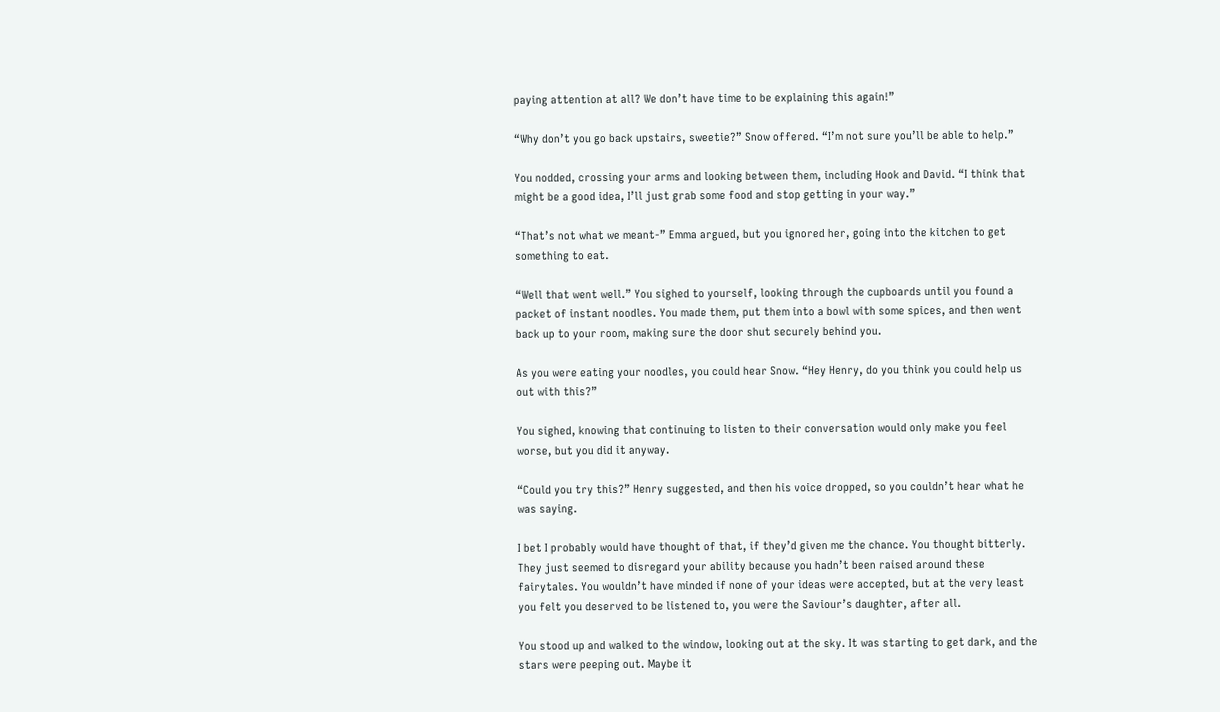paying attention at all? We don’t have time to be explaining this again!”

“Why don’t you go back upstairs, sweetie?” Snow offered. “I’m not sure you’ll be able to help.”

You nodded, crossing your arms and looking between them, including Hook and David. “I think that might be a good idea, I’ll just grab some food and stop getting in your way.”

“That’s not what we meant-” Emma argued, but you ignored her, going into the kitchen to get something to eat.

“Well that went well.” You sighed to yourself, looking through the cupboards until you found a packet of instant noodles. You made them, put them into a bowl with some spices, and then went back up to your room, making sure the door shut securely behind you.

As you were eating your noodles, you could hear Snow. “Hey Henry, do you think you could help us out with this?”

You sighed, knowing that continuing to listen to their conversation would only make you feel worse, but you did it anyway.

“Could you try this?” Henry suggested, and then his voice dropped, so you couldn’t hear what he was saying.

I bet I probably would have thought of that, if they’d given me the chance. You thought bitterly. They just seemed to disregard your ability because you hadn’t been raised around these fairytales. You wouldn’t have minded if none of your ideas were accepted, but at the very least you felt you deserved to be listened to, you were the Saviour’s daughter, after all.

You stood up and walked to the window, looking out at the sky. It was starting to get dark, and the stars were peeping out. Maybe it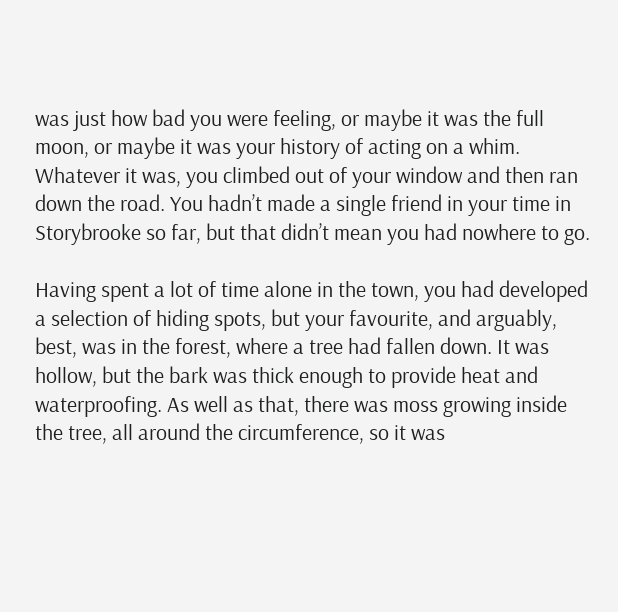was just how bad you were feeling, or maybe it was the full moon, or maybe it was your history of acting on a whim. Whatever it was, you climbed out of your window and then ran down the road. You hadn’t made a single friend in your time in Storybrooke so far, but that didn’t mean you had nowhere to go.

Having spent a lot of time alone in the town, you had developed a selection of hiding spots, but your favourite, and arguably, best, was in the forest, where a tree had fallen down. It was hollow, but the bark was thick enough to provide heat and waterproofing. As well as that, there was moss growing inside the tree, all around the circumference, so it was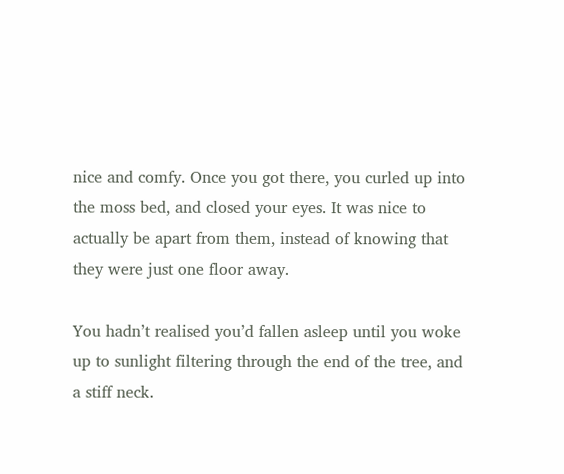nice and comfy. Once you got there, you curled up into the moss bed, and closed your eyes. It was nice to actually be apart from them, instead of knowing that they were just one floor away.

You hadn’t realised you’d fallen asleep until you woke up to sunlight filtering through the end of the tree, and a stiff neck.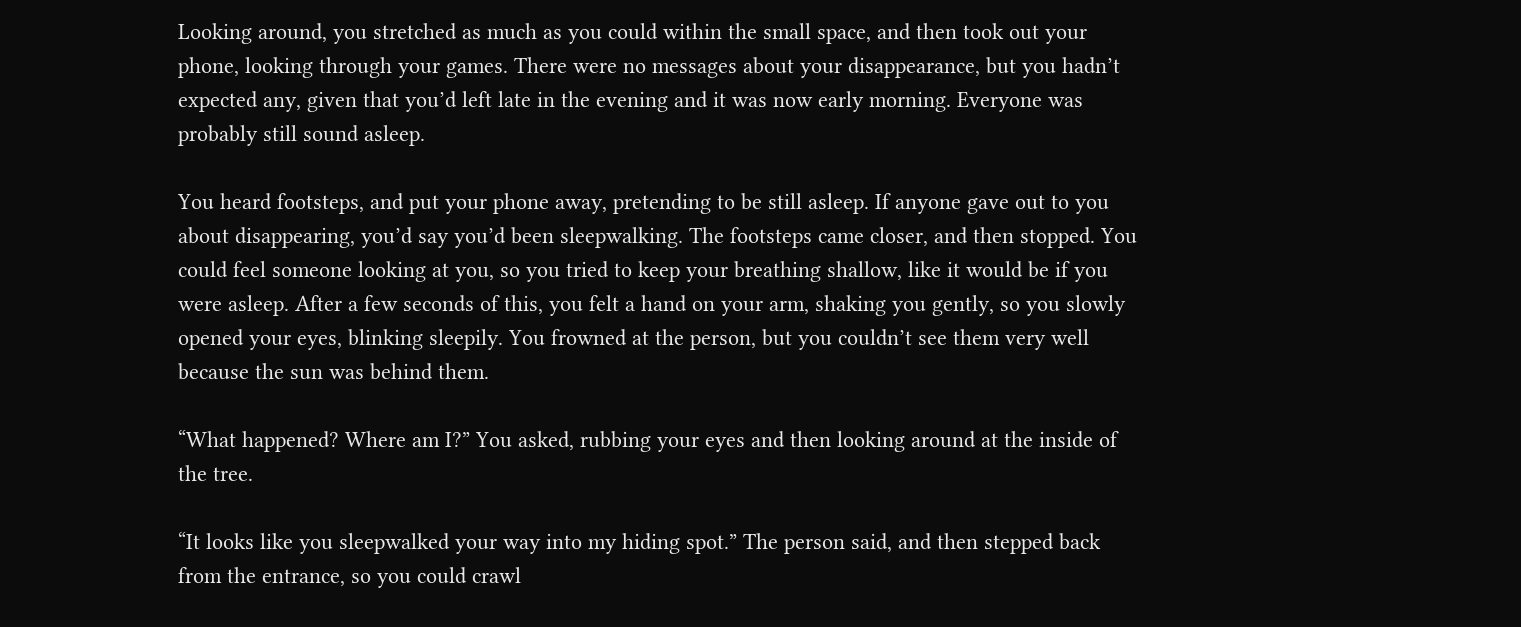Looking around, you stretched as much as you could within the small space, and then took out your phone, looking through your games. There were no messages about your disappearance, but you hadn’t expected any, given that you’d left late in the evening and it was now early morning. Everyone was probably still sound asleep.

You heard footsteps, and put your phone away, pretending to be still asleep. If anyone gave out to you about disappearing, you’d say you’d been sleepwalking. The footsteps came closer, and then stopped. You could feel someone looking at you, so you tried to keep your breathing shallow, like it would be if you were asleep. After a few seconds of this, you felt a hand on your arm, shaking you gently, so you slowly opened your eyes, blinking sleepily. You frowned at the person, but you couldn’t see them very well because the sun was behind them.

“What happened? Where am I?” You asked, rubbing your eyes and then looking around at the inside of the tree.

“It looks like you sleepwalked your way into my hiding spot.” The person said, and then stepped back from the entrance, so you could crawl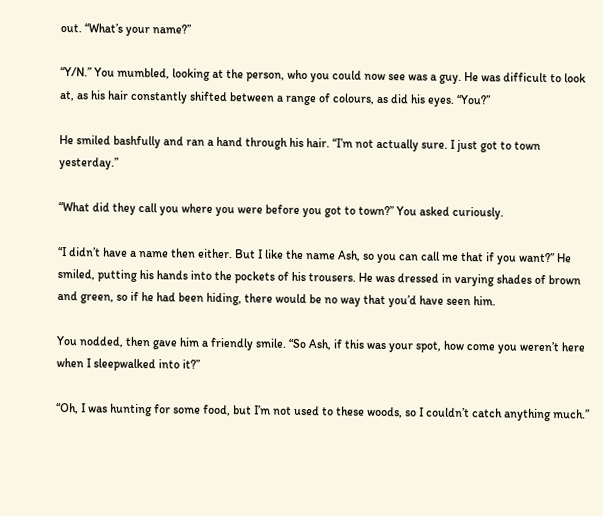out. “What’s your name?”

“Y/N.” You mumbled, looking at the person, who you could now see was a guy. He was difficult to look at, as his hair constantly shifted between a range of colours, as did his eyes. “You?”

He smiled bashfully and ran a hand through his hair. “I’m not actually sure. I just got to town yesterday.”

“What did they call you where you were before you got to town?” You asked curiously.

“I didn’t have a name then either. But I like the name Ash, so you can call me that if you want?” He smiled, putting his hands into the pockets of his trousers. He was dressed in varying shades of brown and green, so if he had been hiding, there would be no way that you’d have seen him.

You nodded, then gave him a friendly smile. “So Ash, if this was your spot, how come you weren’t here when I sleepwalked into it?”

“Oh, I was hunting for some food, but I’m not used to these woods, so I couldn’t catch anything much.”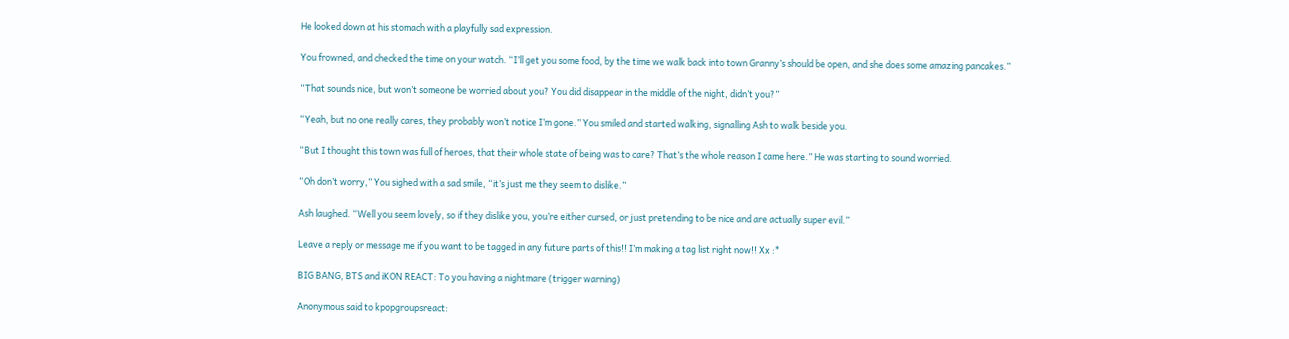He looked down at his stomach with a playfully sad expression.

You frowned, and checked the time on your watch. “I’ll get you some food, by the time we walk back into town Granny’s should be open, and she does some amazing pancakes.”

“That sounds nice, but won’t someone be worried about you? You did disappear in the middle of the night, didn’t you?”

“Yeah, but no one really cares, they probably won’t notice I’m gone.” You smiled and started walking, signalling Ash to walk beside you.

“But I thought this town was full of heroes, that their whole state of being was to care? That’s the whole reason I came here.” He was starting to sound worried.

“Oh don’t worry,” You sighed with a sad smile, “it’s just me they seem to dislike.”

Ash laughed. “Well you seem lovely, so if they dislike you, you’re either cursed, or just pretending to be nice and are actually super evil.”

Leave a reply or message me if you want to be tagged in any future parts of this!! I’m making a tag list right now!! Xx :*

BIG BANG, BTS and iKON REACT: To you having a nightmare (trigger warning)

Anonymous said to kpopgroupsreact: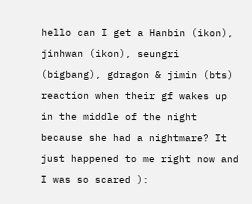hello can I get a Hanbin (ikon), jinhwan (ikon), seungri (bigbang), gdragon & jimin (bts) reaction when their gf wakes up in the middle of the night because she had a nightmare? It just happened to me right now and I was so scared ):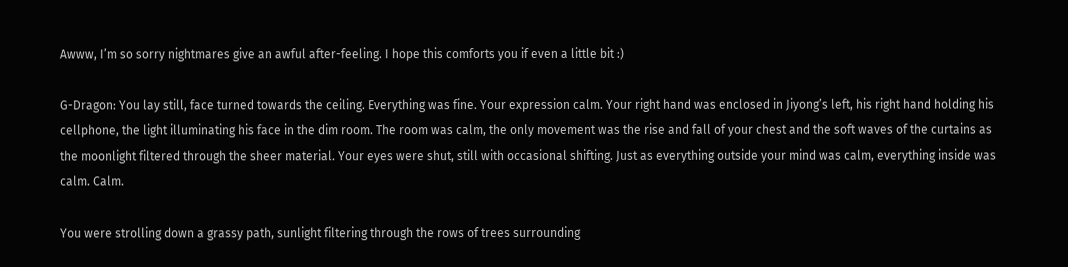Awww, I’m so sorry nightmares give an awful after-feeling. I hope this comforts you if even a little bit :)

G-Dragon: You lay still, face turned towards the ceiling. Everything was fine. Your expression calm. Your right hand was enclosed in Jiyong’s left, his right hand holding his cellphone, the light illuminating his face in the dim room. The room was calm, the only movement was the rise and fall of your chest and the soft waves of the curtains as the moonlight filtered through the sheer material. Your eyes were shut, still with occasional shifting. Just as everything outside your mind was calm, everything inside was calm. Calm.

You were strolling down a grassy path, sunlight filtering through the rows of trees surrounding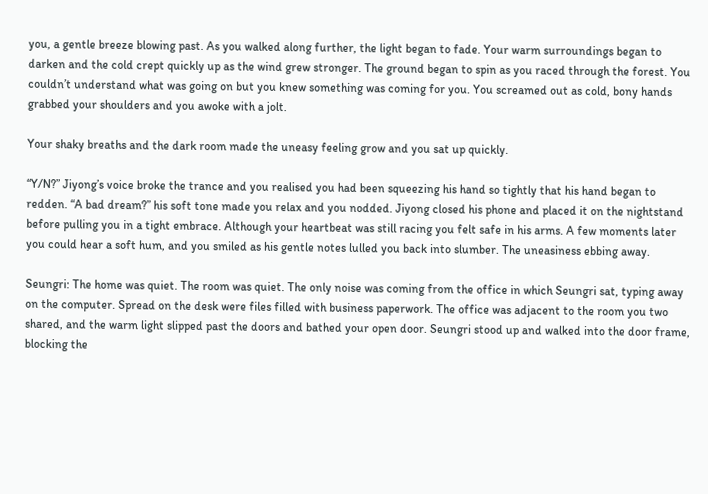you, a gentle breeze blowing past. As you walked along further, the light began to fade. Your warm surroundings began to darken and the cold crept quickly up as the wind grew stronger. The ground began to spin as you raced through the forest. You couldn’t understand what was going on but you knew something was coming for you. You screamed out as cold, bony hands grabbed your shoulders and you awoke with a jolt.

Your shaky breaths and the dark room made the uneasy feeling grow and you sat up quickly.

“Y/N?” Jiyong’s voice broke the trance and you realised you had been squeezing his hand so tightly that his hand began to redden. “A bad dream?” his soft tone made you relax and you nodded. Jiyong closed his phone and placed it on the nightstand before pulling you in a tight embrace. Although your heartbeat was still racing you felt safe in his arms. A few moments later you could hear a soft hum, and you smiled as his gentle notes lulled you back into slumber. The uneasiness ebbing away.

Seungri: The home was quiet. The room was quiet. The only noise was coming from the office in which Seungri sat, typing away on the computer. Spread on the desk were files filled with business paperwork. The office was adjacent to the room you two shared, and the warm light slipped past the doors and bathed your open door. Seungri stood up and walked into the door frame, blocking the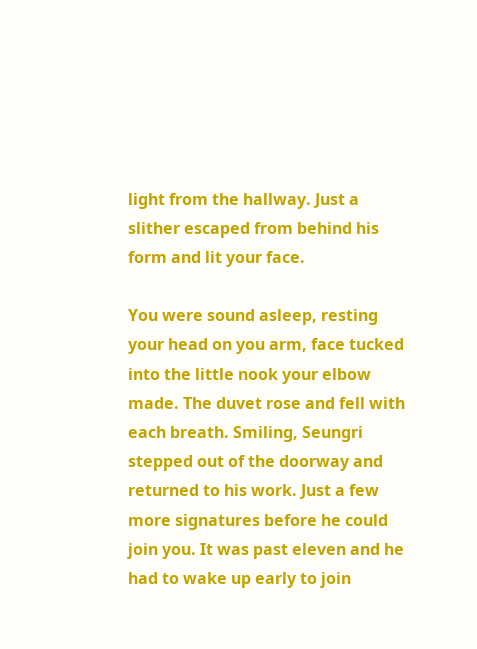light from the hallway. Just a slither escaped from behind his form and lit your face.

You were sound asleep, resting your head on you arm, face tucked into the little nook your elbow made. The duvet rose and fell with each breath. Smiling, Seungri stepped out of the doorway and returned to his work. Just a few more signatures before he could join you. It was past eleven and he had to wake up early to join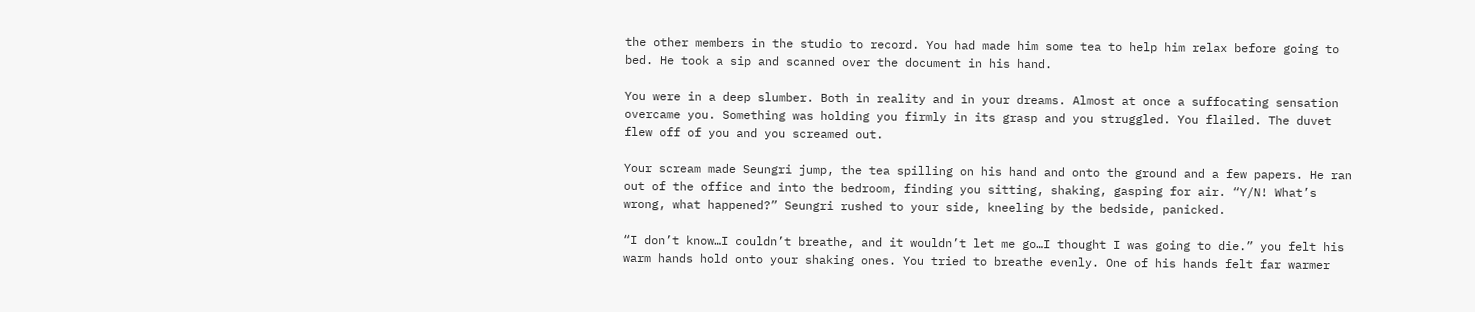the other members in the studio to record. You had made him some tea to help him relax before going to bed. He took a sip and scanned over the document in his hand.

You were in a deep slumber. Both in reality and in your dreams. Almost at once a suffocating sensation overcame you. Something was holding you firmly in its grasp and you struggled. You flailed. The duvet flew off of you and you screamed out.

Your scream made Seungri jump, the tea spilling on his hand and onto the ground and a few papers. He ran out of the office and into the bedroom, finding you sitting, shaking, gasping for air. “Y/N! What’s wrong, what happened?” Seungri rushed to your side, kneeling by the bedside, panicked.

“I don’t know…I couldn’t breathe, and it wouldn’t let me go…I thought I was going to die.” you felt his warm hands hold onto your shaking ones. You tried to breathe evenly. One of his hands felt far warmer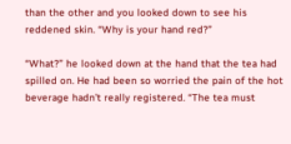than the other and you looked down to see his reddened skin. “Why is your hand red?”

“What?” he looked down at the hand that the tea had spilled on. He had been so worried the pain of the hot beverage hadn’t really registered. “The tea must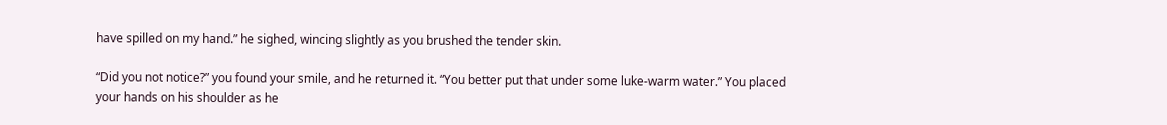have spilled on my hand.” he sighed, wincing slightly as you brushed the tender skin.

“Did you not notice?” you found your smile, and he returned it. “You better put that under some luke-warm water.” You placed your hands on his shoulder as he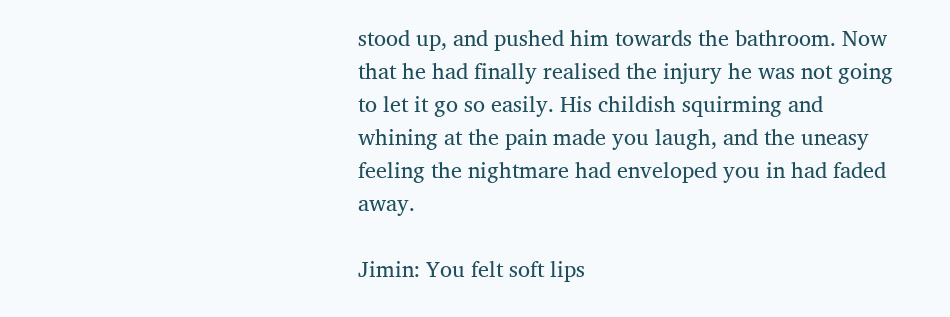stood up, and pushed him towards the bathroom. Now that he had finally realised the injury he was not going to let it go so easily. His childish squirming and whining at the pain made you laugh, and the uneasy feeling the nightmare had enveloped you in had faded away.

Jimin: You felt soft lips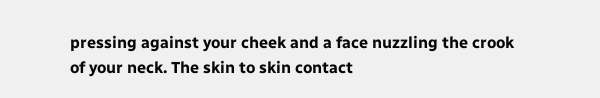pressing against your cheek and a face nuzzling the crook of your neck. The skin to skin contact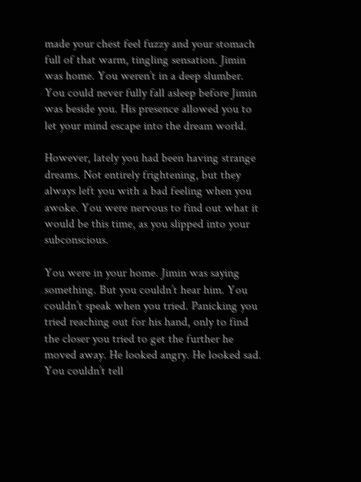made your chest feel fuzzy and your stomach full of that warm, tingling sensation. Jimin was home. You weren’t in a deep slumber. You could never fully fall asleep before Jimin was beside you. His presence allowed you to let your mind escape into the dream world.

However, lately you had been having strange dreams. Not entirely frightening, but they always left you with a bad feeling when you awoke. You were nervous to find out what it would be this time, as you slipped into your subconscious.

You were in your home. Jimin was saying something. But you couldn’t hear him. You couldn’t speak when you tried. Panicking you tried reaching out for his hand, only to find the closer you tried to get the further he moved away. He looked angry. He looked sad. You couldn’t tell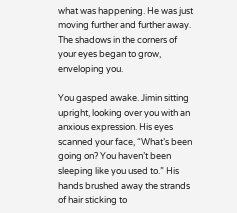what was happening. He was just moving further and further away. The shadows in the corners of your eyes began to grow, enveloping you.

You gasped awake. Jimin sitting upright, looking over you with an anxious expression. His eyes scanned your face, “What’s been going on? You haven’t been sleeping like you used to.” His hands brushed away the strands of hair sticking to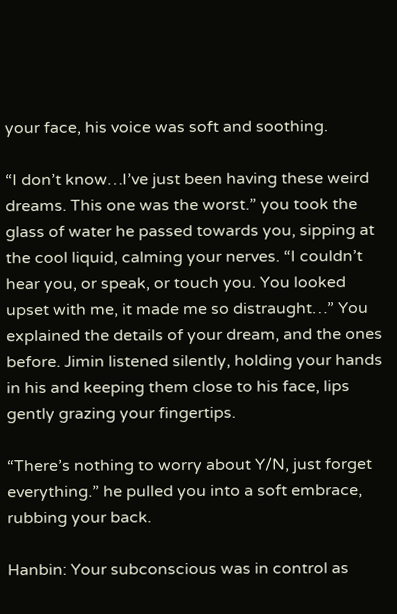your face, his voice was soft and soothing.

“I don’t know…I’ve just been having these weird dreams. This one was the worst.” you took the glass of water he passed towards you, sipping at the cool liquid, calming your nerves. “I couldn’t hear you, or speak, or touch you. You looked upset with me, it made me so distraught…” You explained the details of your dream, and the ones before. Jimin listened silently, holding your hands in his and keeping them close to his face, lips gently grazing your fingertips.

“There’s nothing to worry about Y/N, just forget everything.” he pulled you into a soft embrace, rubbing your back.

Hanbin: Your subconscious was in control as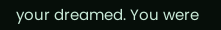your dreamed. You were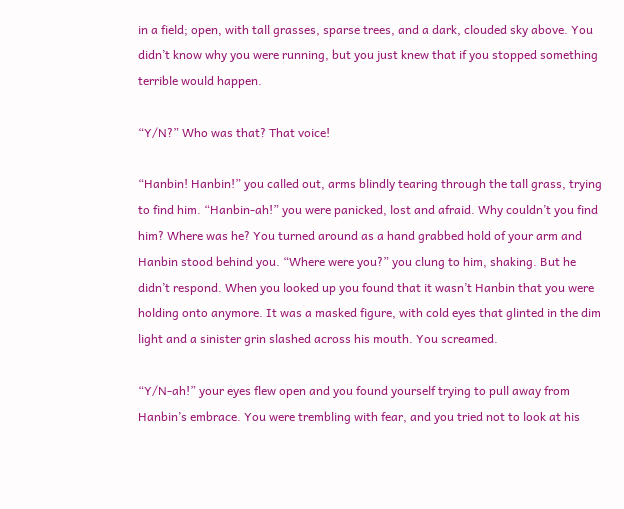in a field; open, with tall grasses, sparse trees, and a dark, clouded sky above. You didn’t know why you were running, but you just knew that if you stopped something terrible would happen.

“Y/N?” Who was that? That voice!

“Hanbin! Hanbin!” you called out, arms blindly tearing through the tall grass, trying to find him. “Hanbin-ah!” you were panicked, lost and afraid. Why couldn’t you find him? Where was he? You turned around as a hand grabbed hold of your arm and Hanbin stood behind you. “Where were you?” you clung to him, shaking. But he didn’t respond. When you looked up you found that it wasn’t Hanbin that you were holding onto anymore. It was a masked figure, with cold eyes that glinted in the dim light and a sinister grin slashed across his mouth. You screamed.

“Y/N-ah!” your eyes flew open and you found yourself trying to pull away from Hanbin’s embrace. You were trembling with fear, and you tried not to look at his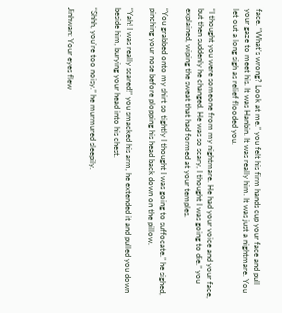face. “What’s wrong? Look at me.” you felt his firm hands cup your face and pull your gaze to meet his. It was Hanbin. It was really him. It was just a nightmare. You let out a long sigh as relief flooded you.

“I thought you were someone from my nightmare. He had your voice and your face, but then suddenly he changed. He was so scary, I thought I was going to die.” you explained, wiping the sweat that had formed at your temples.

“You grabbed onto my shirt so tightly I thought I was going to suffocate.” he sighed, pinching your nose before plopping his head back down on the pillow.

“Yah! I was really scared!” you smacked his arm, he extended it and pulled you down beside him, burying your head into his chest.

“Shhh, you’re too noisy.” he murmured sleepily.

Jinhwan: Your eyes flew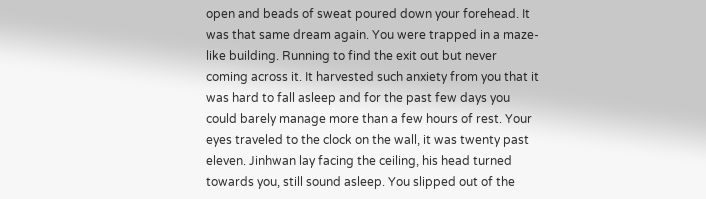open and beads of sweat poured down your forehead. It was that same dream again. You were trapped in a maze-like building. Running to find the exit out but never coming across it. It harvested such anxiety from you that it was hard to fall asleep and for the past few days you could barely manage more than a few hours of rest. Your eyes traveled to the clock on the wall, it was twenty past eleven. Jinhwan lay facing the ceiling, his head turned towards you, still sound asleep. You slipped out of the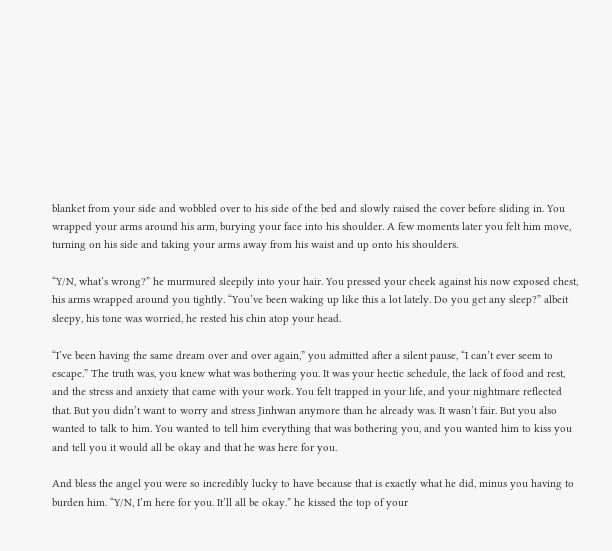blanket from your side and wobbled over to his side of the bed and slowly raised the cover before sliding in. You wrapped your arms around his arm, burying your face into his shoulder. A few moments later you felt him move, turning on his side and taking your arms away from his waist and up onto his shoulders.

“Y/N, what’s wrong?” he murmured sleepily into your hair. You pressed your cheek against his now exposed chest, his arms wrapped around you tightly. “You’ve been waking up like this a lot lately. Do you get any sleep?” albeit sleepy, his tone was worried, he rested his chin atop your head.

“I’ve been having the same dream over and over again,” you admitted after a silent pause, “I can’t ever seem to escape.” The truth was, you knew what was bothering you. It was your hectic schedule, the lack of food and rest, and the stress and anxiety that came with your work. You felt trapped in your life, and your nightmare reflected that. But you didn’t want to worry and stress Jinhwan anymore than he already was. It wasn’t fair. But you also wanted to talk to him. You wanted to tell him everything that was bothering you, and you wanted him to kiss you and tell you it would all be okay and that he was here for you.

And bless the angel you were so incredibly lucky to have because that is exactly what he did, minus you having to burden him. “Y/N, I’m here for you. It’ll all be okay.” he kissed the top of your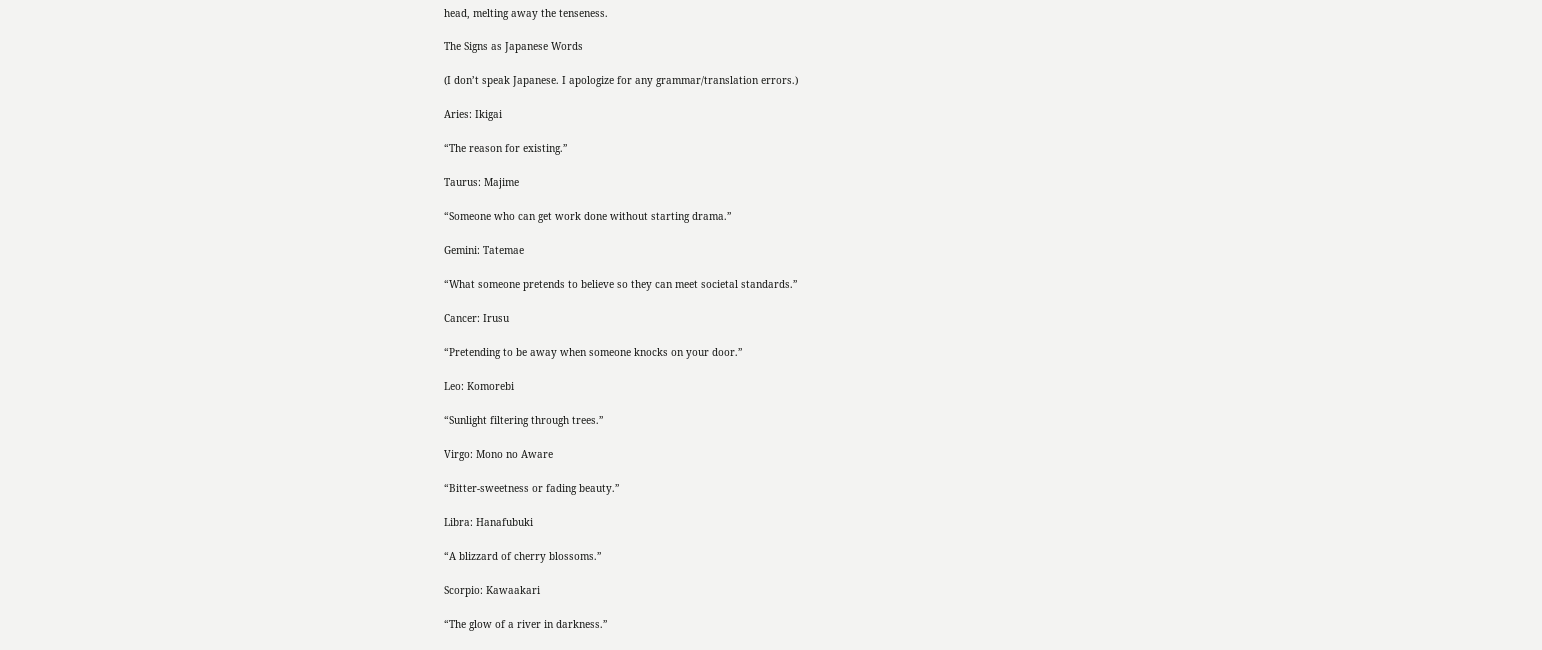head, melting away the tenseness.

The Signs as Japanese Words

(I don’t speak Japanese. I apologize for any grammar/translation errors.)

Aries: Ikigai

“The reason for existing.”

Taurus: Majime

“Someone who can get work done without starting drama.”

Gemini: Tatemae

“What someone pretends to believe so they can meet societal standards.”

Cancer: Irusu

“Pretending to be away when someone knocks on your door.”

Leo: Komorebi

“Sunlight filtering through trees.”

Virgo: Mono no Aware

“Bitter-sweetness or fading beauty.”

Libra: Hanafubuki

“A blizzard of cherry blossoms.”

Scorpio: Kawaakari

“The glow of a river in darkness.”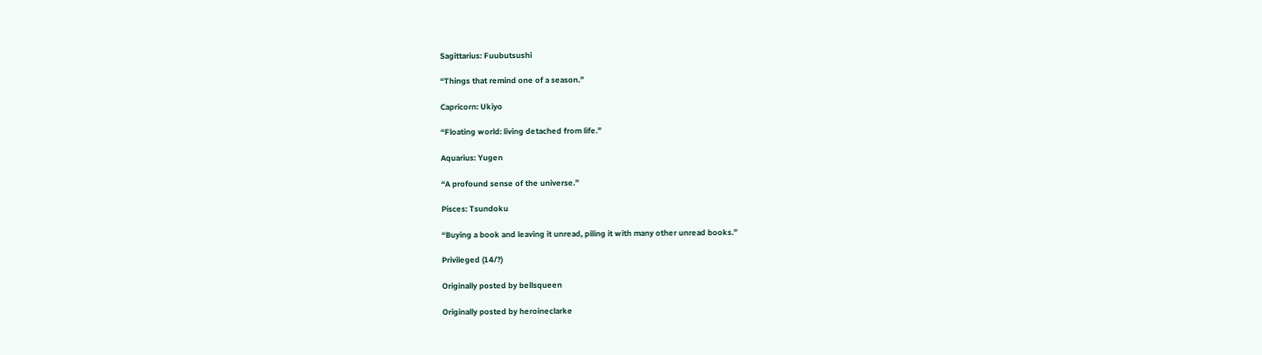Sagittarius: Fuubutsushi

“Things that remind one of a season.”

Capricorn: Ukiyo

“Floating world: living detached from life.”

Aquarius: Yugen

“A profound sense of the universe.”

Pisces: Tsundoku

“Buying a book and leaving it unread, piling it with many other unread books.”

Privileged (14/?)

Originally posted by bellsqueen

Originally posted by heroineclarke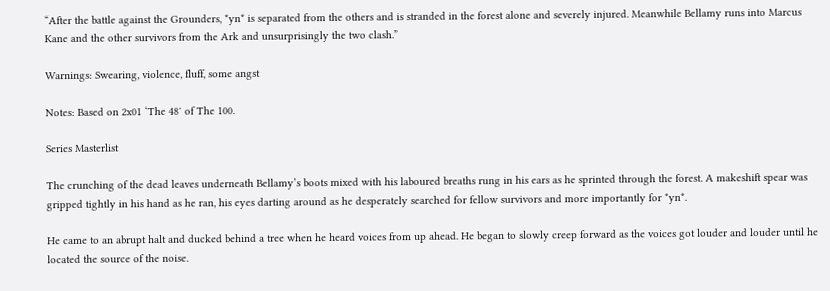“After the battle against the Grounders, *yn* is separated from the others and is stranded in the forest alone and severely injured. Meanwhile Bellamy runs into Marcus Kane and the other survivors from the Ark and unsurprisingly the two clash.”

Warnings: Swearing, violence, fluff, some angst

Notes: Based on 2x01 ‘The 48′ of The 100.

Series Masterlist

The crunching of the dead leaves underneath Bellamy’s boots mixed with his laboured breaths rung in his ears as he sprinted through the forest. A makeshift spear was gripped tightly in his hand as he ran, his eyes darting around as he desperately searched for fellow survivors and more importantly for *yn*.

He came to an abrupt halt and ducked behind a tree when he heard voices from up ahead. He began to slowly creep forward as the voices got louder and louder until he located the source of the noise.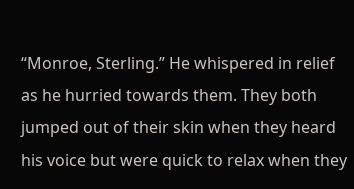“Monroe, Sterling.” He whispered in relief as he hurried towards them. They both jumped out of their skin when they heard his voice but were quick to relax when they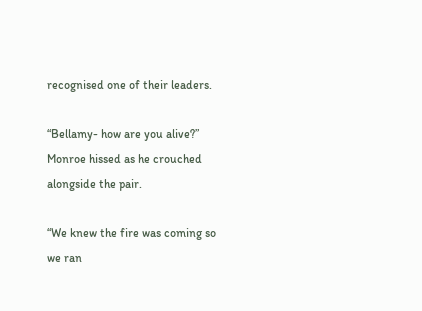recognised one of their leaders.

“Bellamy- how are you alive?” Monroe hissed as he crouched alongside the pair.

“We knew the fire was coming so we ran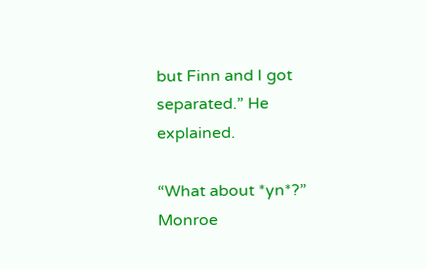but Finn and I got separated.” He explained.

“What about *yn*?” Monroe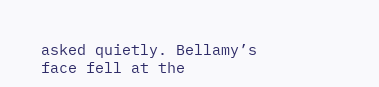asked quietly. Bellamy’s face fell at the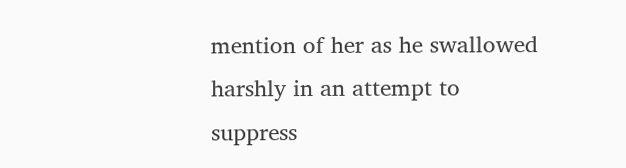mention of her as he swallowed harshly in an attempt to suppress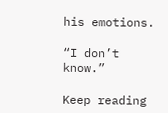his emotions.

“I don’t know.”

Keep reading